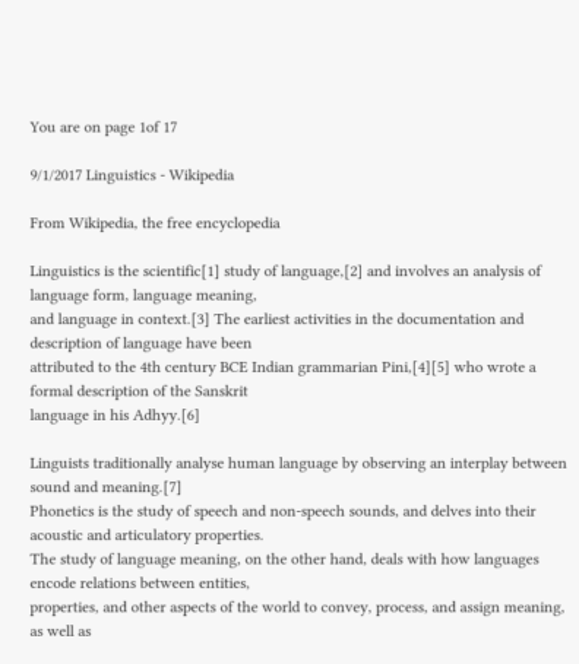You are on page 1of 17

9/1/2017 Linguistics - Wikipedia

From Wikipedia, the free encyclopedia

Linguistics is the scientific[1] study of language,[2] and involves an analysis of language form, language meaning,
and language in context.[3] The earliest activities in the documentation and description of language have been
attributed to the 4th century BCE Indian grammarian Pini,[4][5] who wrote a formal description of the Sanskrit
language in his Adhyy.[6]

Linguists traditionally analyse human language by observing an interplay between sound and meaning.[7]
Phonetics is the study of speech and non-speech sounds, and delves into their acoustic and articulatory properties.
The study of language meaning, on the other hand, deals with how languages encode relations between entities,
properties, and other aspects of the world to convey, process, and assign meaning, as well as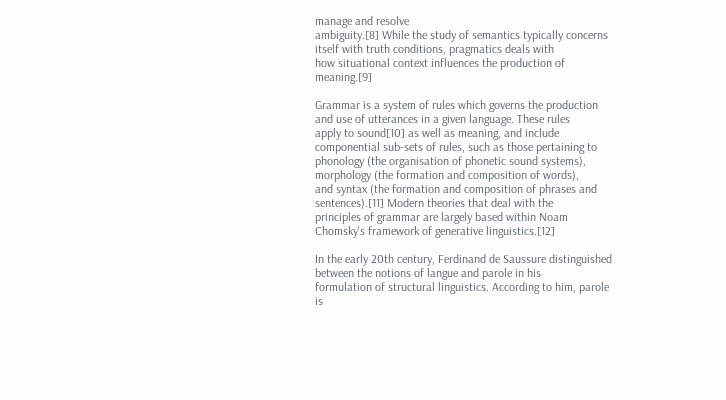manage and resolve
ambiguity.[8] While the study of semantics typically concerns itself with truth conditions, pragmatics deals with
how situational context influences the production of meaning.[9]

Grammar is a system of rules which governs the production and use of utterances in a given language. These rules
apply to sound[10] as well as meaning, and include componential sub-sets of rules, such as those pertaining to
phonology (the organisation of phonetic sound systems), morphology (the formation and composition of words),
and syntax (the formation and composition of phrases and sentences).[11] Modern theories that deal with the
principles of grammar are largely based within Noam Chomsky's framework of generative linguistics.[12]

In the early 20th century, Ferdinand de Saussure distinguished between the notions of langue and parole in his
formulation of structural linguistics. According to him, parole is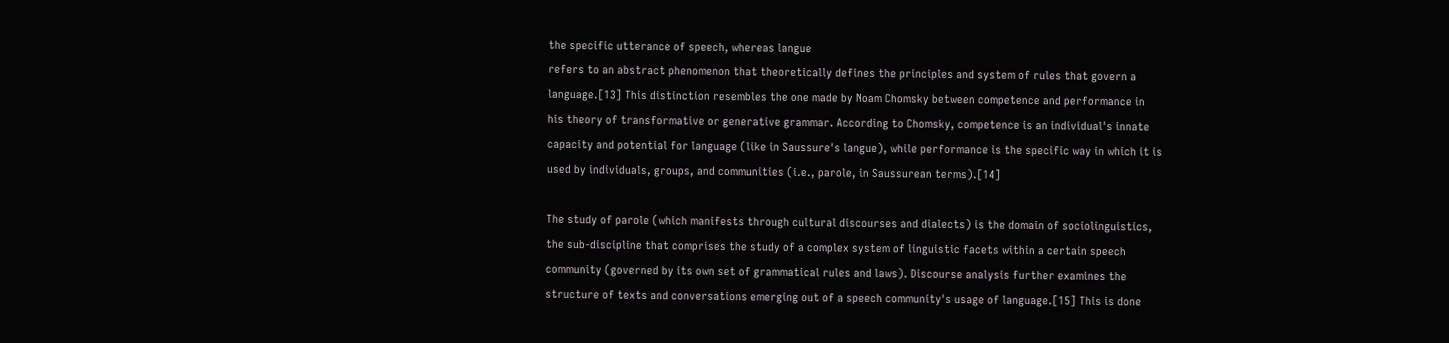the specific utterance of speech, whereas langue
refers to an abstract phenomenon that theoretically defines the principles and system of rules that govern a
language.[13] This distinction resembles the one made by Noam Chomsky between competence and performance in
his theory of transformative or generative grammar. According to Chomsky, competence is an individual's innate
capacity and potential for language (like in Saussure's langue), while performance is the specific way in which it is
used by individuals, groups, and communities (i.e., parole, in Saussurean terms).[14]

The study of parole (which manifests through cultural discourses and dialects) is the domain of sociolinguistics,
the sub-discipline that comprises the study of a complex system of linguistic facets within a certain speech
community (governed by its own set of grammatical rules and laws). Discourse analysis further examines the
structure of texts and conversations emerging out of a speech community's usage of language.[15] This is done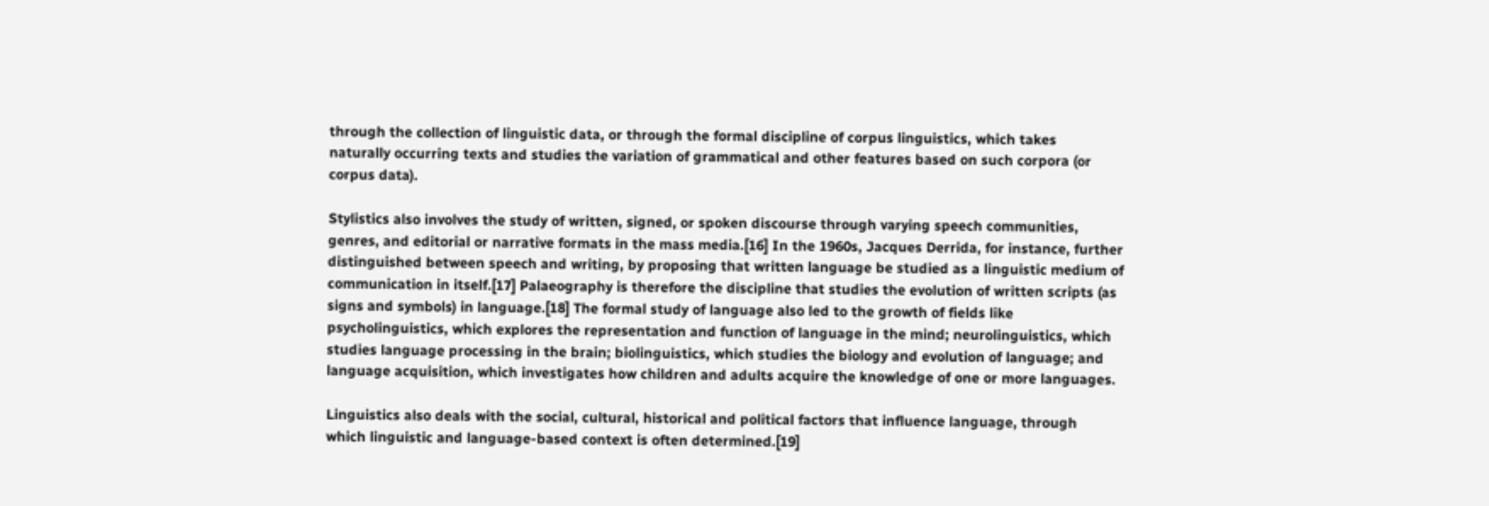through the collection of linguistic data, or through the formal discipline of corpus linguistics, which takes
naturally occurring texts and studies the variation of grammatical and other features based on such corpora (or
corpus data).

Stylistics also involves the study of written, signed, or spoken discourse through varying speech communities,
genres, and editorial or narrative formats in the mass media.[16] In the 1960s, Jacques Derrida, for instance, further
distinguished between speech and writing, by proposing that written language be studied as a linguistic medium of
communication in itself.[17] Palaeography is therefore the discipline that studies the evolution of written scripts (as
signs and symbols) in language.[18] The formal study of language also led to the growth of fields like
psycholinguistics, which explores the representation and function of language in the mind; neurolinguistics, which
studies language processing in the brain; biolinguistics, which studies the biology and evolution of language; and
language acquisition, which investigates how children and adults acquire the knowledge of one or more languages.

Linguistics also deals with the social, cultural, historical and political factors that influence language, through
which linguistic and language-based context is often determined.[19]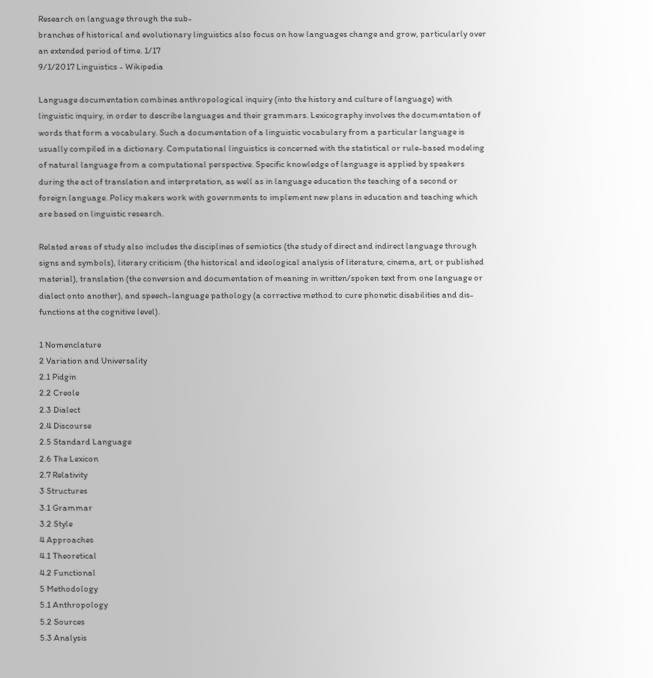Research on language through the sub-
branches of historical and evolutionary linguistics also focus on how languages change and grow, particularly over
an extended period of time. 1/17
9/1/2017 Linguistics - Wikipedia

Language documentation combines anthropological inquiry (into the history and culture of language) with
linguistic inquiry, in order to describe languages and their grammars. Lexicography involves the documentation of
words that form a vocabulary. Such a documentation of a linguistic vocabulary from a particular language is
usually compiled in a dictionary. Computational linguistics is concerned with the statistical or rule-based modeling
of natural language from a computational perspective. Specific knowledge of language is applied by speakers
during the act of translation and interpretation, as well as in language education the teaching of a second or
foreign language. Policy makers work with governments to implement new plans in education and teaching which
are based on linguistic research.

Related areas of study also includes the disciplines of semiotics (the study of direct and indirect language through
signs and symbols), literary criticism (the historical and ideological analysis of literature, cinema, art, or published
material), translation (the conversion and documentation of meaning in written/spoken text from one language or
dialect onto another), and speech-language pathology (a corrective method to cure phonetic disabilities and dis-
functions at the cognitive level).

1 Nomenclature
2 Variation and Universality
2.1 Pidgin
2.2 Creole
2.3 Dialect
2.4 Discourse
2.5 Standard Language
2.6 The Lexicon
2.7 Relativity
3 Structures
3.1 Grammar
3.2 Style
4 Approaches
4.1 Theoretical
4.2 Functional
5 Methodology
5.1 Anthropology
5.2 Sources
5.3 Analysis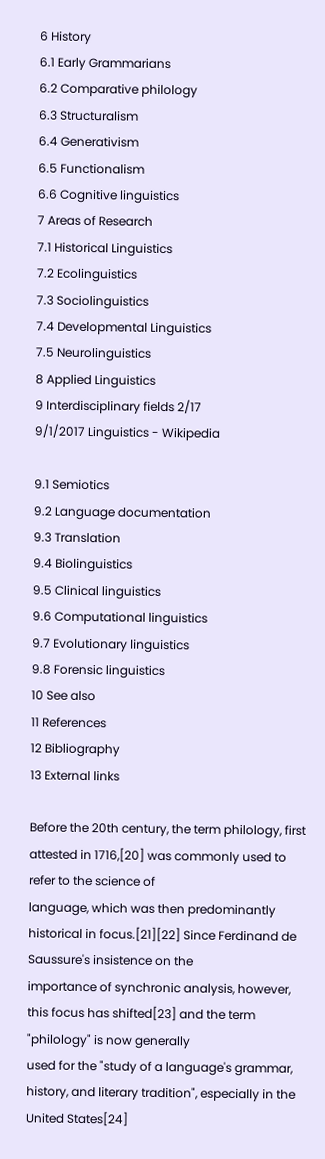6 History
6.1 Early Grammarians
6.2 Comparative philology
6.3 Structuralism
6.4 Generativism
6.5 Functionalism
6.6 Cognitive linguistics
7 Areas of Research
7.1 Historical Linguistics
7.2 Ecolinguistics
7.3 Sociolinguistics
7.4 Developmental Linguistics
7.5 Neurolinguistics
8 Applied Linguistics
9 Interdisciplinary fields 2/17
9/1/2017 Linguistics - Wikipedia

9.1 Semiotics
9.2 Language documentation
9.3 Translation
9.4 Biolinguistics
9.5 Clinical linguistics
9.6 Computational linguistics
9.7 Evolutionary linguistics
9.8 Forensic linguistics
10 See also
11 References
12 Bibliography
13 External links

Before the 20th century, the term philology, first attested in 1716,[20] was commonly used to refer to the science of
language, which was then predominantly historical in focus.[21][22] Since Ferdinand de Saussure's insistence on the
importance of synchronic analysis, however, this focus has shifted[23] and the term "philology" is now generally
used for the "study of a language's grammar, history, and literary tradition", especially in the United States[24]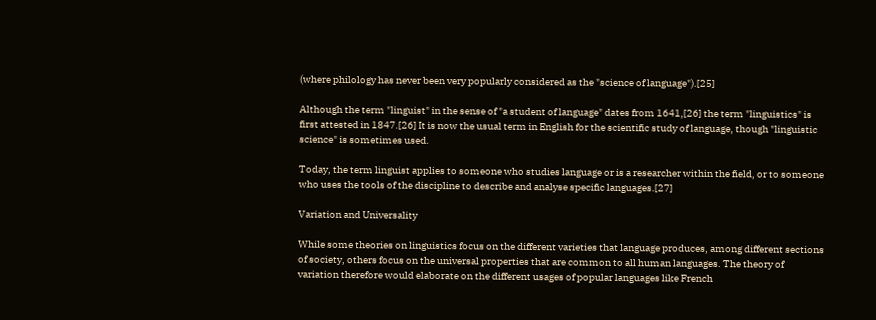(where philology has never been very popularly considered as the "science of language").[25]

Although the term "linguist" in the sense of "a student of language" dates from 1641,[26] the term "linguistics" is
first attested in 1847.[26] It is now the usual term in English for the scientific study of language, though "linguistic
science" is sometimes used.

Today, the term linguist applies to someone who studies language or is a researcher within the field, or to someone
who uses the tools of the discipline to describe and analyse specific languages.[27]

Variation and Universality

While some theories on linguistics focus on the different varieties that language produces, among different sections
of society, others focus on the universal properties that are common to all human languages. The theory of
variation therefore would elaborate on the different usages of popular languages like French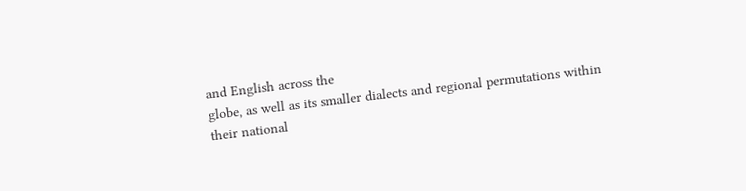and English across the
globe, as well as its smaller dialects and regional permutations within their national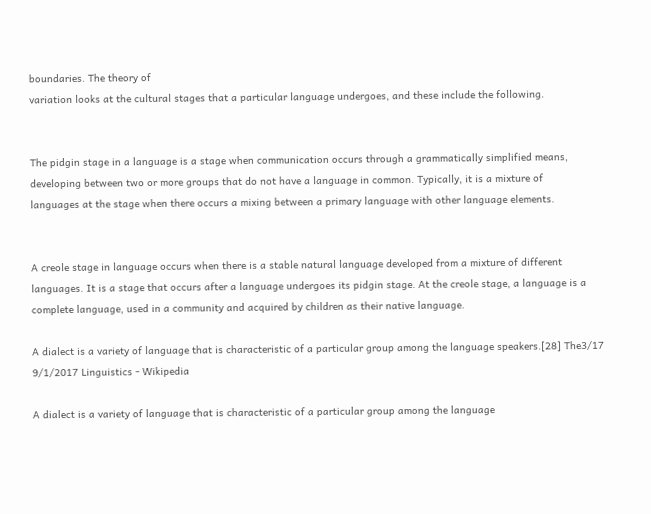boundaries. The theory of
variation looks at the cultural stages that a particular language undergoes, and these include the following.


The pidgin stage in a language is a stage when communication occurs through a grammatically simplified means,
developing between two or more groups that do not have a language in common. Typically, it is a mixture of
languages at the stage when there occurs a mixing between a primary language with other language elements.


A creole stage in language occurs when there is a stable natural language developed from a mixture of different
languages. It is a stage that occurs after a language undergoes its pidgin stage. At the creole stage, a language is a
complete language, used in a community and acquired by children as their native language.

A dialect is a variety of language that is characteristic of a particular group among the language speakers.[28] The3/17
9/1/2017 Linguistics - Wikipedia

A dialect is a variety of language that is characteristic of a particular group among the language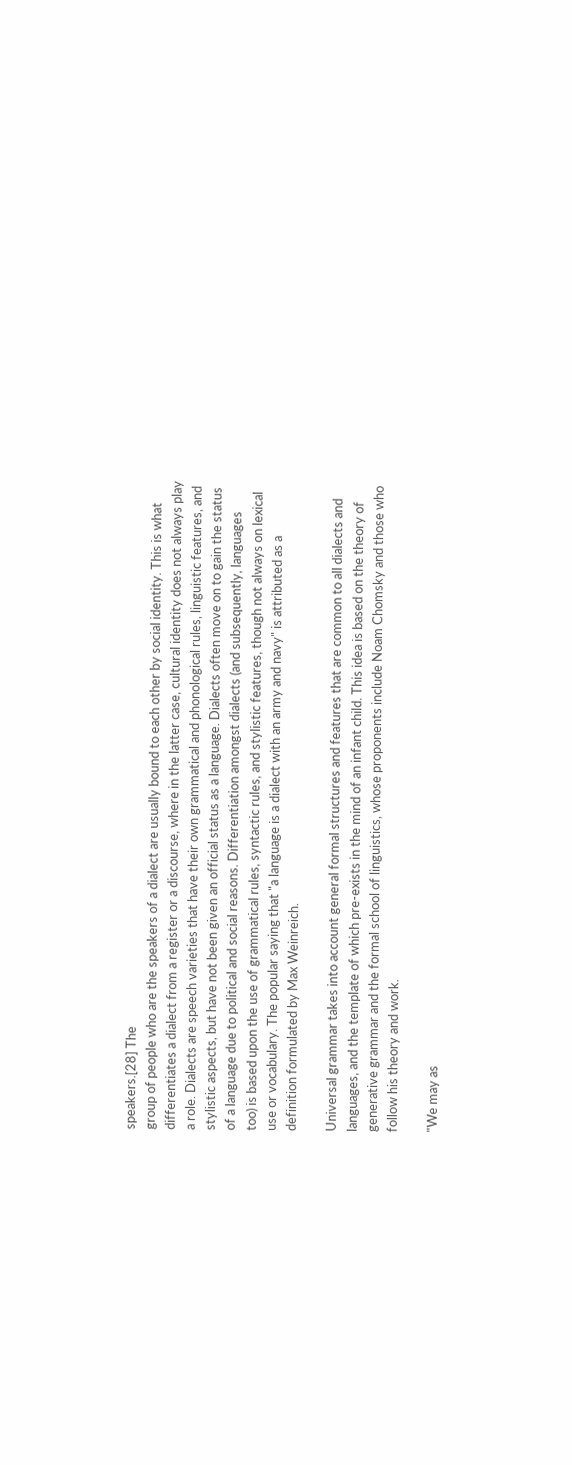speakers.[28] The
group of people who are the speakers of a dialect are usually bound to each other by social identity. This is what
differentiates a dialect from a register or a discourse, where in the latter case, cultural identity does not always play
a role. Dialects are speech varieties that have their own grammatical and phonological rules, linguistic features, and
stylistic aspects, but have not been given an official status as a language. Dialects often move on to gain the status
of a language due to political and social reasons. Differentiation amongst dialects (and subsequently, languages
too) is based upon the use of grammatical rules, syntactic rules, and stylistic features, though not always on lexical
use or vocabulary. The popular saying that "a language is a dialect with an army and navy" is attributed as a
definition formulated by Max Weinreich.

Universal grammar takes into account general formal structures and features that are common to all dialects and
languages, and the template of which pre-exists in the mind of an infant child. This idea is based on the theory of
generative grammar and the formal school of linguistics, whose proponents include Noam Chomsky and those who
follow his theory and work.

"We may as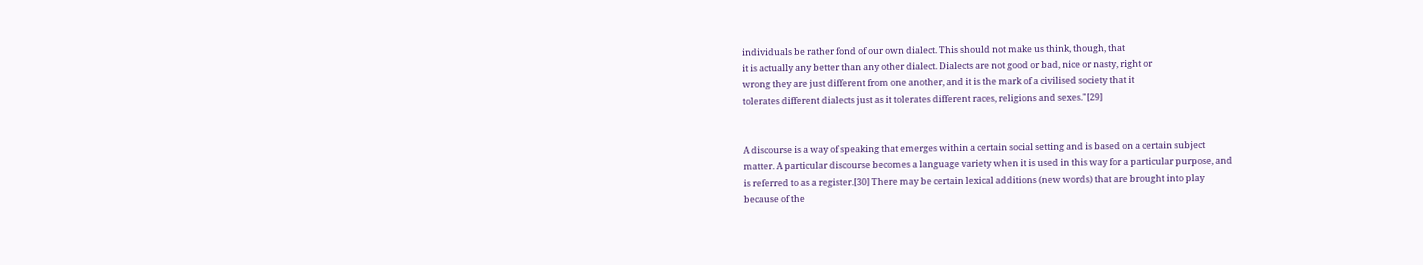individuals be rather fond of our own dialect. This should not make us think, though, that
it is actually any better than any other dialect. Dialects are not good or bad, nice or nasty, right or
wrong they are just different from one another, and it is the mark of a civilised society that it
tolerates different dialects just as it tolerates different races, religions and sexes."[29]


A discourse is a way of speaking that emerges within a certain social setting and is based on a certain subject
matter. A particular discourse becomes a language variety when it is used in this way for a particular purpose, and
is referred to as a register.[30] There may be certain lexical additions (new words) that are brought into play
because of the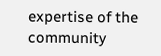expertise of the community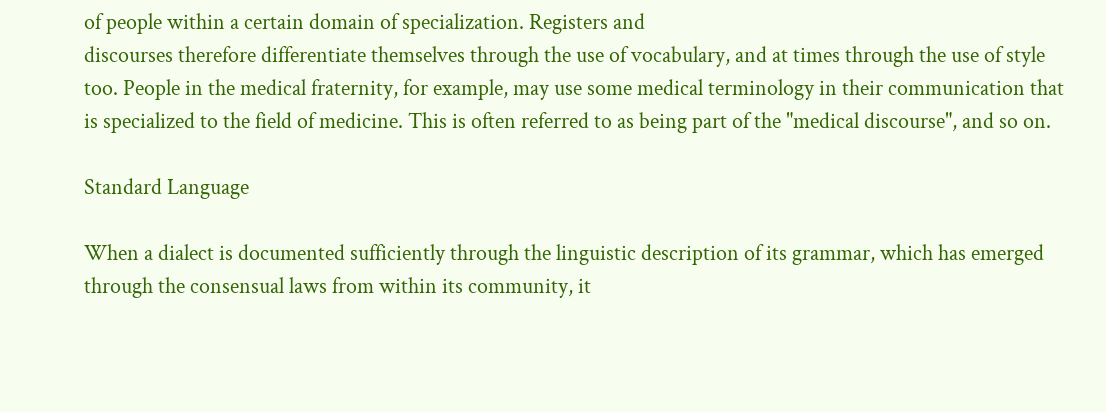of people within a certain domain of specialization. Registers and
discourses therefore differentiate themselves through the use of vocabulary, and at times through the use of style
too. People in the medical fraternity, for example, may use some medical terminology in their communication that
is specialized to the field of medicine. This is often referred to as being part of the "medical discourse", and so on.

Standard Language

When a dialect is documented sufficiently through the linguistic description of its grammar, which has emerged
through the consensual laws from within its community, it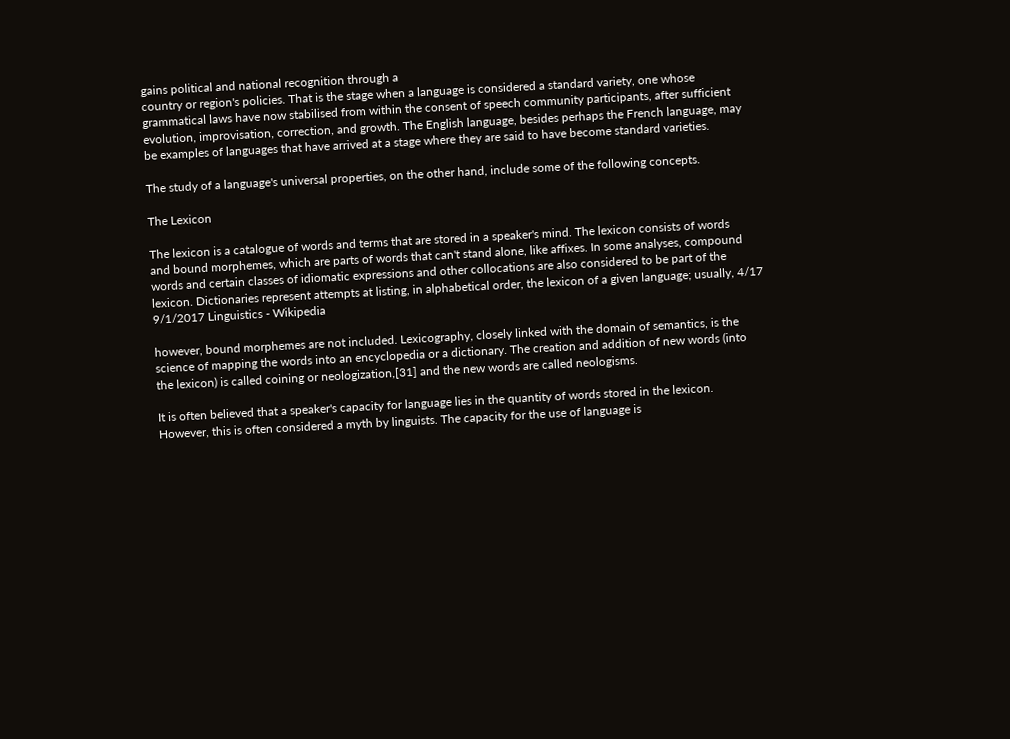gains political and national recognition through a
country or region's policies. That is the stage when a language is considered a standard variety, one whose
grammatical laws have now stabilised from within the consent of speech community participants, after sufficient
evolution, improvisation, correction, and growth. The English language, besides perhaps the French language, may
be examples of languages that have arrived at a stage where they are said to have become standard varieties.

The study of a language's universal properties, on the other hand, include some of the following concepts.

The Lexicon

The lexicon is a catalogue of words and terms that are stored in a speaker's mind. The lexicon consists of words
and bound morphemes, which are parts of words that can't stand alone, like affixes. In some analyses, compound
words and certain classes of idiomatic expressions and other collocations are also considered to be part of the
lexicon. Dictionaries represent attempts at listing, in alphabetical order, the lexicon of a given language; usually, 4/17
9/1/2017 Linguistics - Wikipedia

however, bound morphemes are not included. Lexicography, closely linked with the domain of semantics, is the
science of mapping the words into an encyclopedia or a dictionary. The creation and addition of new words (into
the lexicon) is called coining or neologization,[31] and the new words are called neologisms.

It is often believed that a speaker's capacity for language lies in the quantity of words stored in the lexicon.
However, this is often considered a myth by linguists. The capacity for the use of language is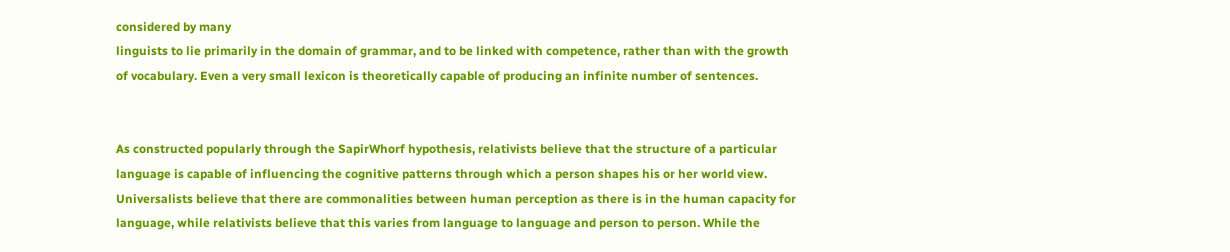considered by many
linguists to lie primarily in the domain of grammar, and to be linked with competence, rather than with the growth
of vocabulary. Even a very small lexicon is theoretically capable of producing an infinite number of sentences.


As constructed popularly through the SapirWhorf hypothesis, relativists believe that the structure of a particular
language is capable of influencing the cognitive patterns through which a person shapes his or her world view.
Universalists believe that there are commonalities between human perception as there is in the human capacity for
language, while relativists believe that this varies from language to language and person to person. While the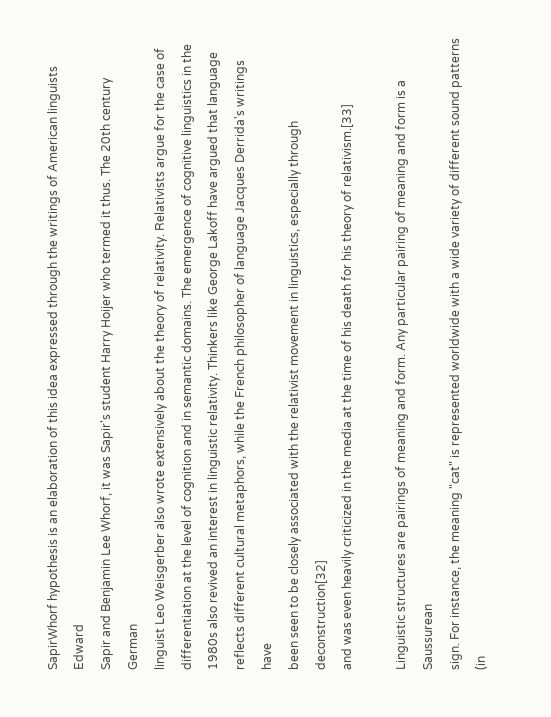SapirWhorf hypothesis is an elaboration of this idea expressed through the writings of American linguists Edward
Sapir and Benjamin Lee Whorf, it was Sapir's student Harry Hoijer who termed it thus. The 20th century German
linguist Leo Weisgerber also wrote extensively about the theory of relativity. Relativists argue for the case of
differentiation at the level of cognition and in semantic domains. The emergence of cognitive linguistics in the
1980s also revived an interest in linguistic relativity. Thinkers like George Lakoff have argued that language
reflects different cultural metaphors, while the French philosopher of language Jacques Derrida's writings have
been seen to be closely associated with the relativist movement in linguistics, especially through deconstruction[32]
and was even heavily criticized in the media at the time of his death for his theory of relativism.[33]

Linguistic structures are pairings of meaning and form. Any particular pairing of meaning and form is a Saussurean
sign. For instance, the meaning "cat" is represented worldwide with a wide variety of different sound patterns (in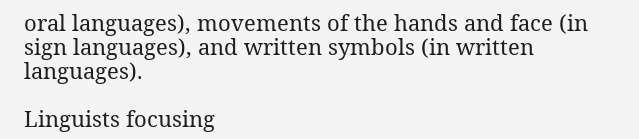oral languages), movements of the hands and face (in sign languages), and written symbols (in written languages).

Linguists focusing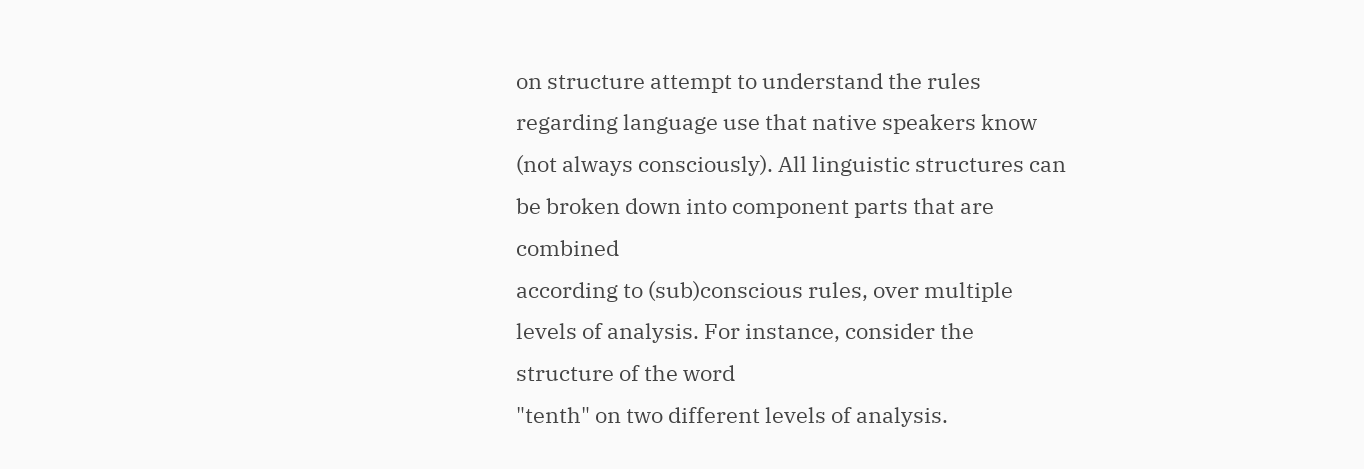on structure attempt to understand the rules regarding language use that native speakers know
(not always consciously). All linguistic structures can be broken down into component parts that are combined
according to (sub)conscious rules, over multiple levels of analysis. For instance, consider the structure of the word
"tenth" on two different levels of analysis.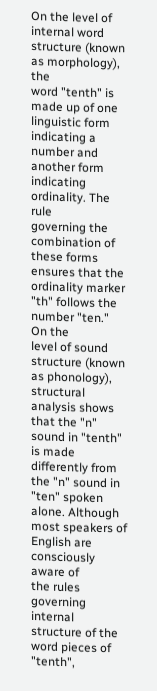On the level of internal word structure (known as morphology), the
word "tenth" is made up of one linguistic form indicating a number and another form indicating ordinality. The rule
governing the combination of these forms ensures that the ordinality marker "th" follows the number "ten." On the
level of sound structure (known as phonology), structural analysis shows that the "n" sound in "tenth" is made
differently from the "n" sound in "ten" spoken alone. Although most speakers of English are consciously aware of
the rules governing internal structure of the word pieces of "tenth",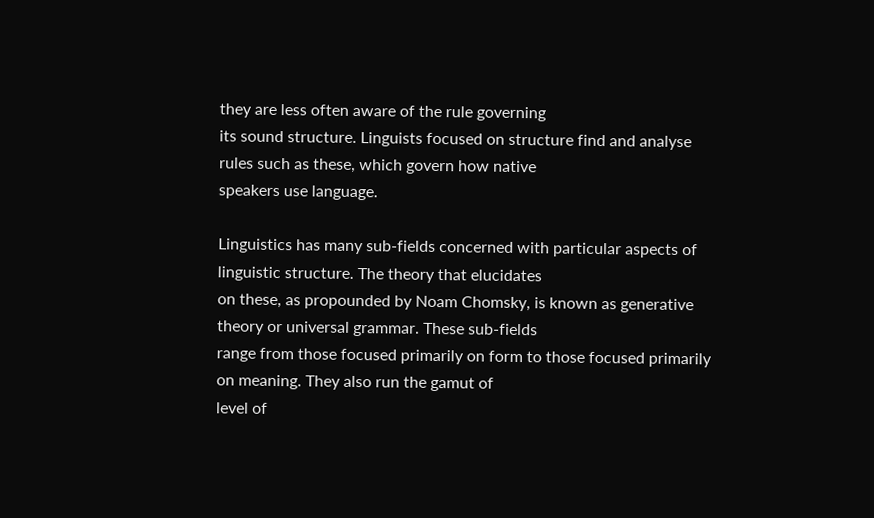they are less often aware of the rule governing
its sound structure. Linguists focused on structure find and analyse rules such as these, which govern how native
speakers use language.

Linguistics has many sub-fields concerned with particular aspects of linguistic structure. The theory that elucidates
on these, as propounded by Noam Chomsky, is known as generative theory or universal grammar. These sub-fields
range from those focused primarily on form to those focused primarily on meaning. They also run the gamut of
level of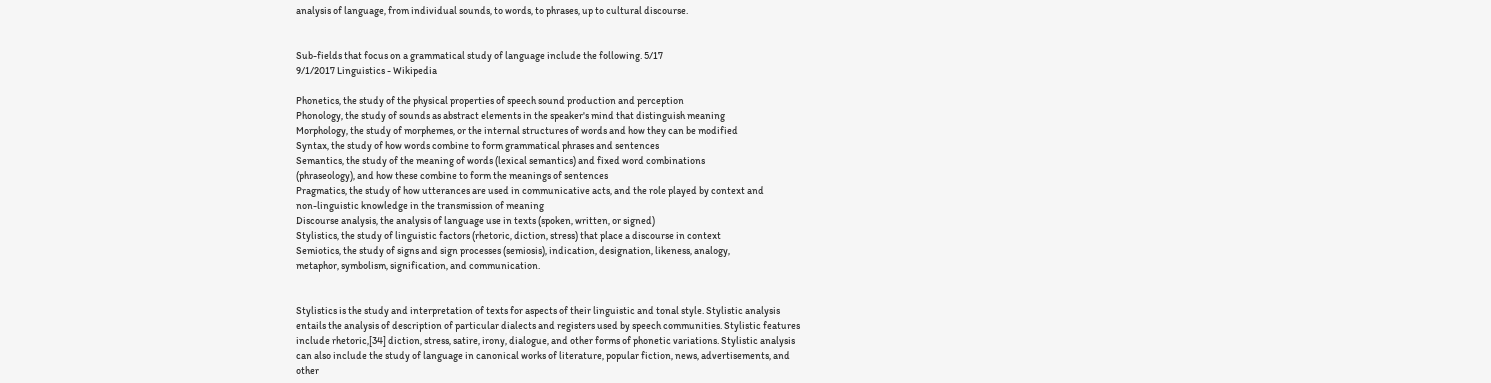analysis of language, from individual sounds, to words, to phrases, up to cultural discourse.


Sub-fields that focus on a grammatical study of language include the following. 5/17
9/1/2017 Linguistics - Wikipedia

Phonetics, the study of the physical properties of speech sound production and perception
Phonology, the study of sounds as abstract elements in the speaker's mind that distinguish meaning
Morphology, the study of morphemes, or the internal structures of words and how they can be modified
Syntax, the study of how words combine to form grammatical phrases and sentences
Semantics, the study of the meaning of words (lexical semantics) and fixed word combinations
(phraseology), and how these combine to form the meanings of sentences
Pragmatics, the study of how utterances are used in communicative acts, and the role played by context and
non-linguistic knowledge in the transmission of meaning
Discourse analysis, the analysis of language use in texts (spoken, written, or signed)
Stylistics, the study of linguistic factors (rhetoric, diction, stress) that place a discourse in context
Semiotics, the study of signs and sign processes (semiosis), indication, designation, likeness, analogy,
metaphor, symbolism, signification, and communication.


Stylistics is the study and interpretation of texts for aspects of their linguistic and tonal style. Stylistic analysis
entails the analysis of description of particular dialects and registers used by speech communities. Stylistic features
include rhetoric,[34] diction, stress, satire, irony, dialogue, and other forms of phonetic variations. Stylistic analysis
can also include the study of language in canonical works of literature, popular fiction, news, advertisements, and
other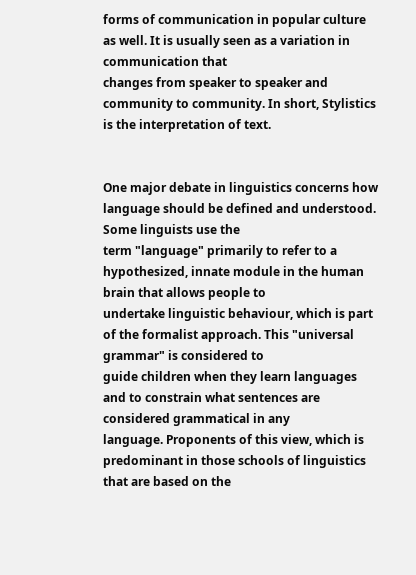forms of communication in popular culture as well. It is usually seen as a variation in communication that
changes from speaker to speaker and community to community. In short, Stylistics is the interpretation of text.


One major debate in linguistics concerns how language should be defined and understood. Some linguists use the
term "language" primarily to refer to a hypothesized, innate module in the human brain that allows people to
undertake linguistic behaviour, which is part of the formalist approach. This "universal grammar" is considered to
guide children when they learn languages and to constrain what sentences are considered grammatical in any
language. Proponents of this view, which is predominant in those schools of linguistics that are based on the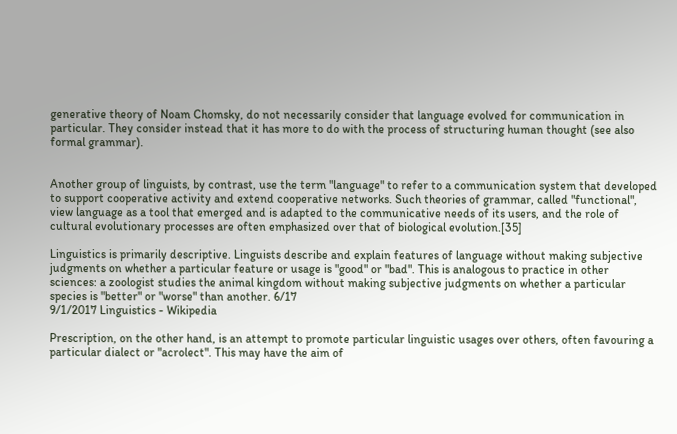generative theory of Noam Chomsky, do not necessarily consider that language evolved for communication in
particular. They consider instead that it has more to do with the process of structuring human thought (see also
formal grammar).


Another group of linguists, by contrast, use the term "language" to refer to a communication system that developed
to support cooperative activity and extend cooperative networks. Such theories of grammar, called "functional",
view language as a tool that emerged and is adapted to the communicative needs of its users, and the role of
cultural evolutionary processes are often emphasized over that of biological evolution.[35]

Linguistics is primarily descriptive. Linguists describe and explain features of language without making subjective
judgments on whether a particular feature or usage is "good" or "bad". This is analogous to practice in other
sciences: a zoologist studies the animal kingdom without making subjective judgments on whether a particular
species is "better" or "worse" than another. 6/17
9/1/2017 Linguistics - Wikipedia

Prescription, on the other hand, is an attempt to promote particular linguistic usages over others, often favouring a
particular dialect or "acrolect". This may have the aim of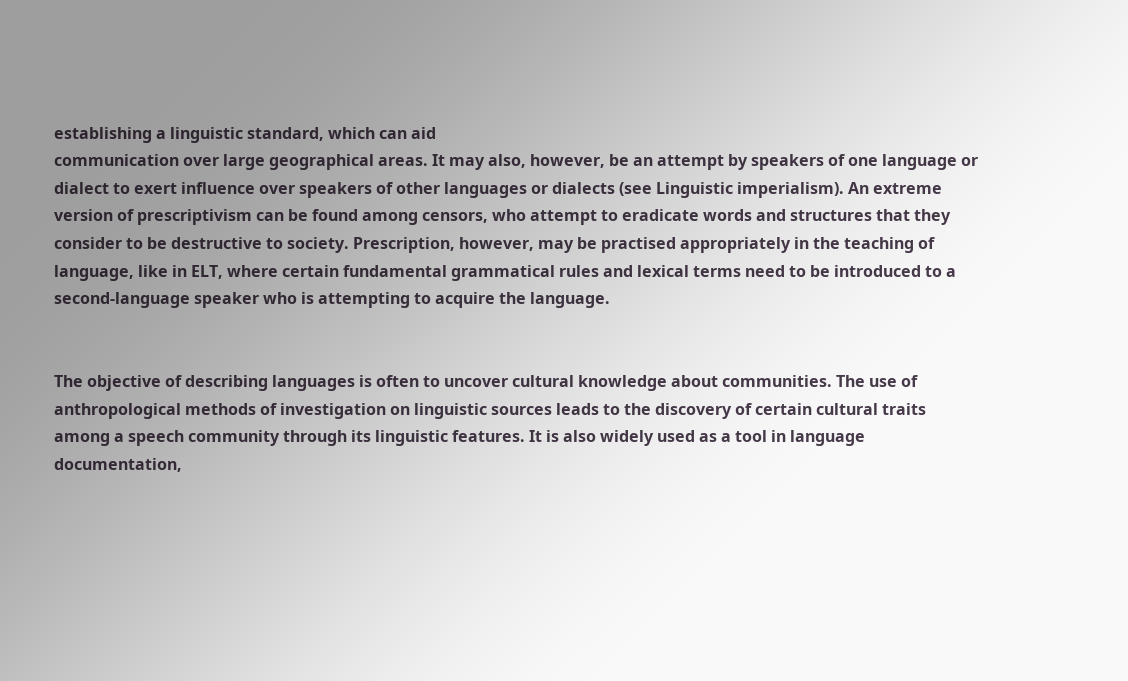establishing a linguistic standard, which can aid
communication over large geographical areas. It may also, however, be an attempt by speakers of one language or
dialect to exert influence over speakers of other languages or dialects (see Linguistic imperialism). An extreme
version of prescriptivism can be found among censors, who attempt to eradicate words and structures that they
consider to be destructive to society. Prescription, however, may be practised appropriately in the teaching of
language, like in ELT, where certain fundamental grammatical rules and lexical terms need to be introduced to a
second-language speaker who is attempting to acquire the language.


The objective of describing languages is often to uncover cultural knowledge about communities. The use of
anthropological methods of investigation on linguistic sources leads to the discovery of certain cultural traits
among a speech community through its linguistic features. It is also widely used as a tool in language
documentation,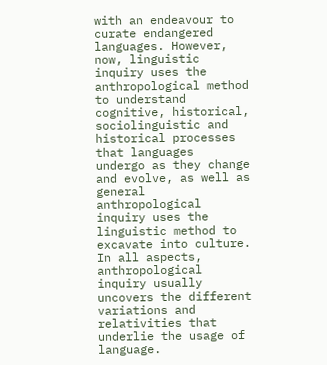with an endeavour to curate endangered languages. However, now, linguistic inquiry uses the
anthropological method to understand cognitive, historical, sociolinguistic and historical processes that languages
undergo as they change and evolve, as well as general anthropological inquiry uses the linguistic method to
excavate into culture. In all aspects, anthropological inquiry usually uncovers the different variations and
relativities that underlie the usage of language.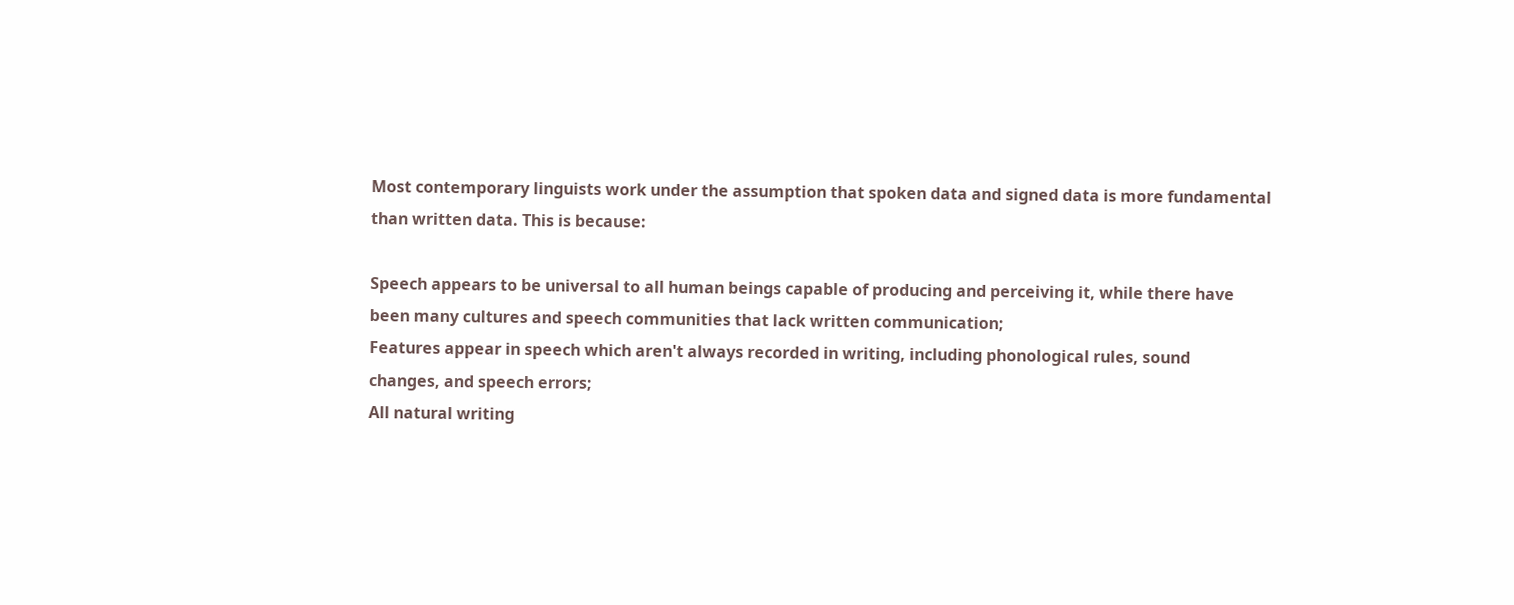Most contemporary linguists work under the assumption that spoken data and signed data is more fundamental
than written data. This is because:

Speech appears to be universal to all human beings capable of producing and perceiving it, while there have
been many cultures and speech communities that lack written communication;
Features appear in speech which aren't always recorded in writing, including phonological rules, sound
changes, and speech errors;
All natural writing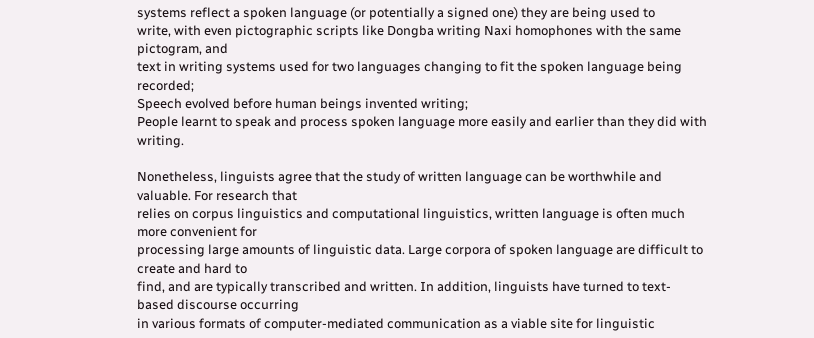systems reflect a spoken language (or potentially a signed one) they are being used to
write, with even pictographic scripts like Dongba writing Naxi homophones with the same pictogram, and
text in writing systems used for two languages changing to fit the spoken language being recorded;
Speech evolved before human beings invented writing;
People learnt to speak and process spoken language more easily and earlier than they did with writing.

Nonetheless, linguists agree that the study of written language can be worthwhile and valuable. For research that
relies on corpus linguistics and computational linguistics, written language is often much more convenient for
processing large amounts of linguistic data. Large corpora of spoken language are difficult to create and hard to
find, and are typically transcribed and written. In addition, linguists have turned to text-based discourse occurring
in various formats of computer-mediated communication as a viable site for linguistic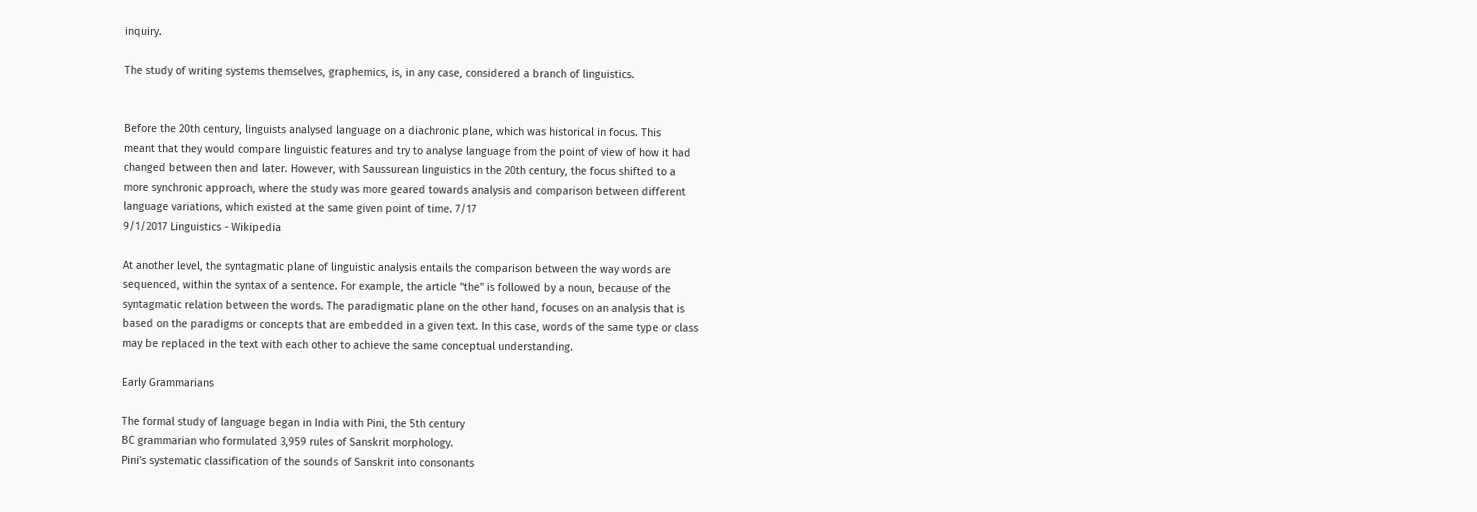inquiry.

The study of writing systems themselves, graphemics, is, in any case, considered a branch of linguistics.


Before the 20th century, linguists analysed language on a diachronic plane, which was historical in focus. This
meant that they would compare linguistic features and try to analyse language from the point of view of how it had
changed between then and later. However, with Saussurean linguistics in the 20th century, the focus shifted to a
more synchronic approach, where the study was more geared towards analysis and comparison between different
language variations, which existed at the same given point of time. 7/17
9/1/2017 Linguistics - Wikipedia

At another level, the syntagmatic plane of linguistic analysis entails the comparison between the way words are
sequenced, within the syntax of a sentence. For example, the article "the" is followed by a noun, because of the
syntagmatic relation between the words. The paradigmatic plane on the other hand, focuses on an analysis that is
based on the paradigms or concepts that are embedded in a given text. In this case, words of the same type or class
may be replaced in the text with each other to achieve the same conceptual understanding.

Early Grammarians

The formal study of language began in India with Pini, the 5th century
BC grammarian who formulated 3,959 rules of Sanskrit morphology.
Pini's systematic classification of the sounds of Sanskrit into consonants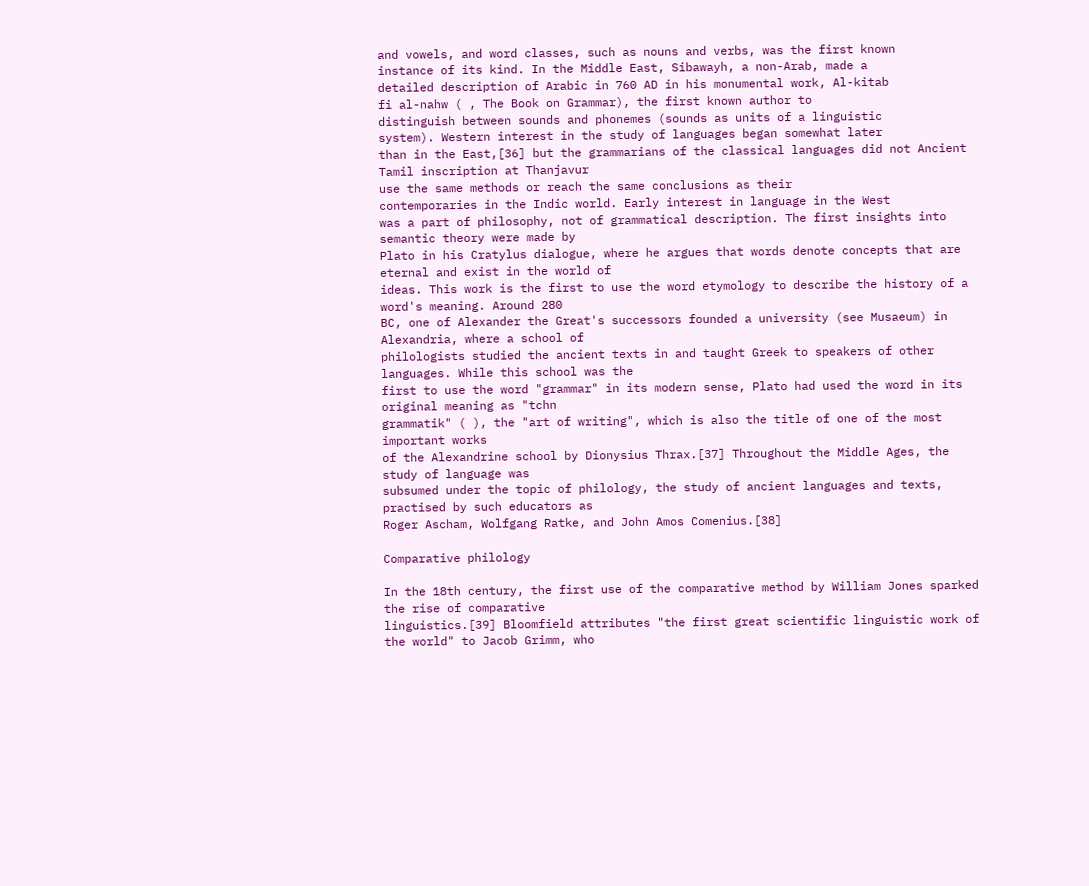and vowels, and word classes, such as nouns and verbs, was the first known
instance of its kind. In the Middle East, Sibawayh, a non-Arab, made a
detailed description of Arabic in 760 AD in his monumental work, Al-kitab
fi al-nahw ( , The Book on Grammar), the first known author to
distinguish between sounds and phonemes (sounds as units of a linguistic
system). Western interest in the study of languages began somewhat later
than in the East,[36] but the grammarians of the classical languages did not Ancient Tamil inscription at Thanjavur
use the same methods or reach the same conclusions as their
contemporaries in the Indic world. Early interest in language in the West
was a part of philosophy, not of grammatical description. The first insights into semantic theory were made by
Plato in his Cratylus dialogue, where he argues that words denote concepts that are eternal and exist in the world of
ideas. This work is the first to use the word etymology to describe the history of a word's meaning. Around 280
BC, one of Alexander the Great's successors founded a university (see Musaeum) in Alexandria, where a school of
philologists studied the ancient texts in and taught Greek to speakers of other languages. While this school was the
first to use the word "grammar" in its modern sense, Plato had used the word in its original meaning as "tchn
grammatik" ( ), the "art of writing", which is also the title of one of the most important works
of the Alexandrine school by Dionysius Thrax.[37] Throughout the Middle Ages, the study of language was
subsumed under the topic of philology, the study of ancient languages and texts, practised by such educators as
Roger Ascham, Wolfgang Ratke, and John Amos Comenius.[38]

Comparative philology

In the 18th century, the first use of the comparative method by William Jones sparked the rise of comparative
linguistics.[39] Bloomfield attributes "the first great scientific linguistic work of the world" to Jacob Grimm, who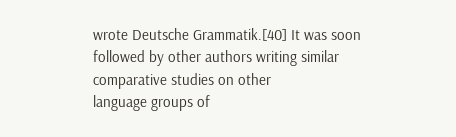wrote Deutsche Grammatik.[40] It was soon followed by other authors writing similar comparative studies on other
language groups of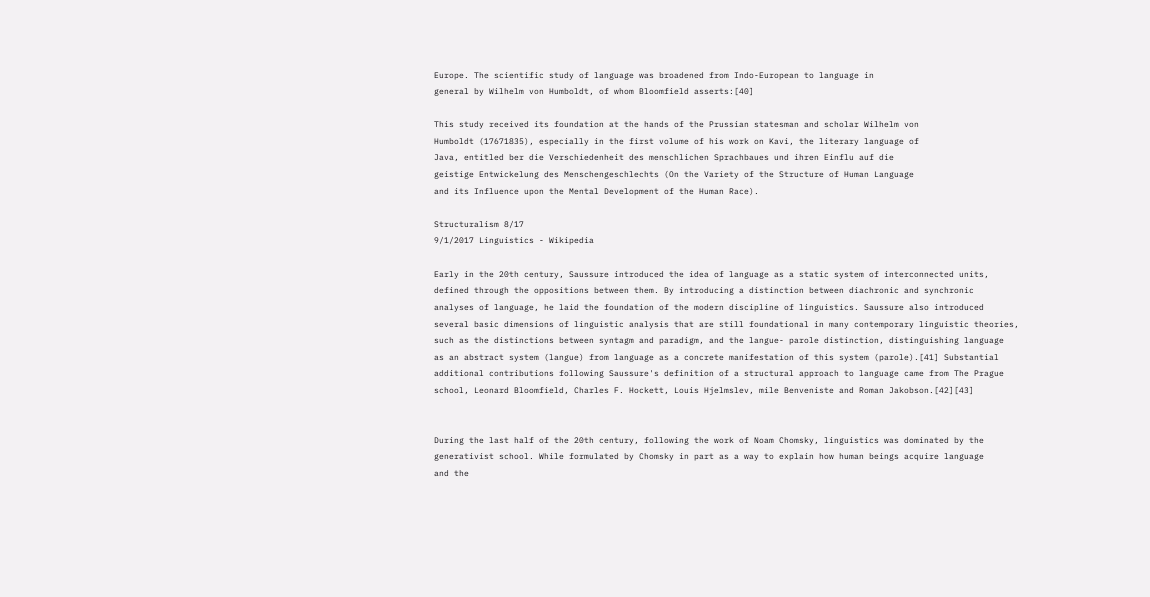Europe. The scientific study of language was broadened from Indo-European to language in
general by Wilhelm von Humboldt, of whom Bloomfield asserts:[40]

This study received its foundation at the hands of the Prussian statesman and scholar Wilhelm von
Humboldt (17671835), especially in the first volume of his work on Kavi, the literary language of
Java, entitled ber die Verschiedenheit des menschlichen Sprachbaues und ihren Einflu auf die
geistige Entwickelung des Menschengeschlechts (On the Variety of the Structure of Human Language
and its Influence upon the Mental Development of the Human Race).

Structuralism 8/17
9/1/2017 Linguistics - Wikipedia

Early in the 20th century, Saussure introduced the idea of language as a static system of interconnected units,
defined through the oppositions between them. By introducing a distinction between diachronic and synchronic
analyses of language, he laid the foundation of the modern discipline of linguistics. Saussure also introduced
several basic dimensions of linguistic analysis that are still foundational in many contemporary linguistic theories,
such as the distinctions between syntagm and paradigm, and the langue- parole distinction, distinguishing language
as an abstract system (langue) from language as a concrete manifestation of this system (parole).[41] Substantial
additional contributions following Saussure's definition of a structural approach to language came from The Prague
school, Leonard Bloomfield, Charles F. Hockett, Louis Hjelmslev, mile Benveniste and Roman Jakobson.[42][43]


During the last half of the 20th century, following the work of Noam Chomsky, linguistics was dominated by the
generativist school. While formulated by Chomsky in part as a way to explain how human beings acquire language
and the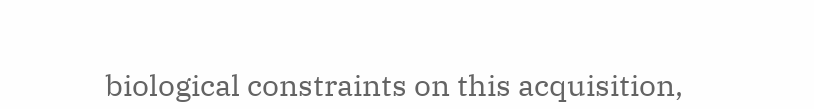biological constraints on this acquisition,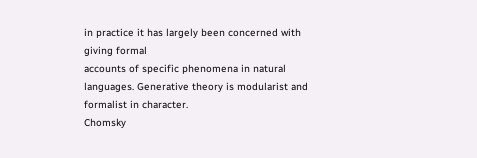in practice it has largely been concerned with giving formal
accounts of specific phenomena in natural languages. Generative theory is modularist and formalist in character.
Chomsky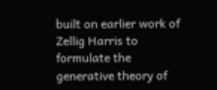built on earlier work of Zellig Harris to formulate the generative theory of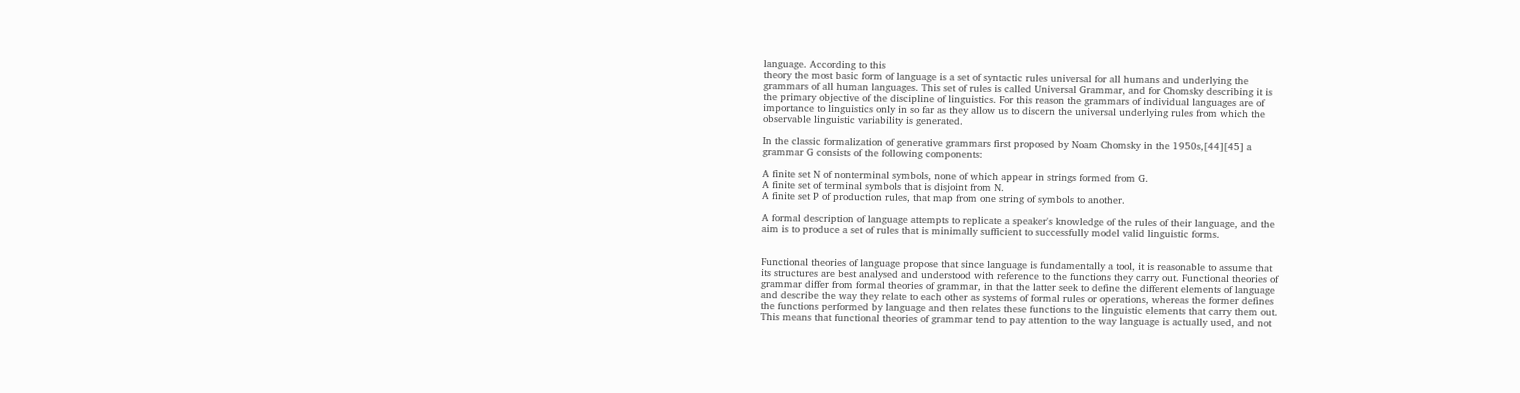language. According to this
theory the most basic form of language is a set of syntactic rules universal for all humans and underlying the
grammars of all human languages. This set of rules is called Universal Grammar, and for Chomsky describing it is
the primary objective of the discipline of linguistics. For this reason the grammars of individual languages are of
importance to linguistics only in so far as they allow us to discern the universal underlying rules from which the
observable linguistic variability is generated.

In the classic formalization of generative grammars first proposed by Noam Chomsky in the 1950s,[44][45] a
grammar G consists of the following components:

A finite set N of nonterminal symbols, none of which appear in strings formed from G.
A finite set of terminal symbols that is disjoint from N.
A finite set P of production rules, that map from one string of symbols to another.

A formal description of language attempts to replicate a speaker's knowledge of the rules of their language, and the
aim is to produce a set of rules that is minimally sufficient to successfully model valid linguistic forms.


Functional theories of language propose that since language is fundamentally a tool, it is reasonable to assume that
its structures are best analysed and understood with reference to the functions they carry out. Functional theories of
grammar differ from formal theories of grammar, in that the latter seek to define the different elements of language
and describe the way they relate to each other as systems of formal rules or operations, whereas the former defines
the functions performed by language and then relates these functions to the linguistic elements that carry them out.
This means that functional theories of grammar tend to pay attention to the way language is actually used, and not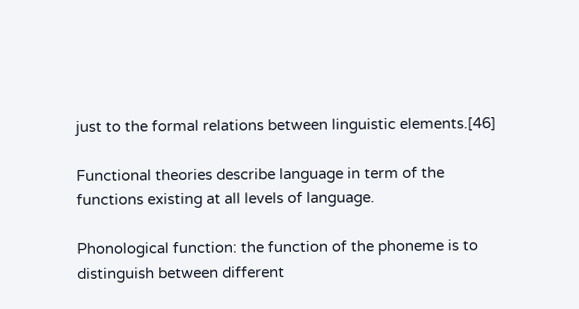just to the formal relations between linguistic elements.[46]

Functional theories describe language in term of the functions existing at all levels of language.

Phonological function: the function of the phoneme is to distinguish between different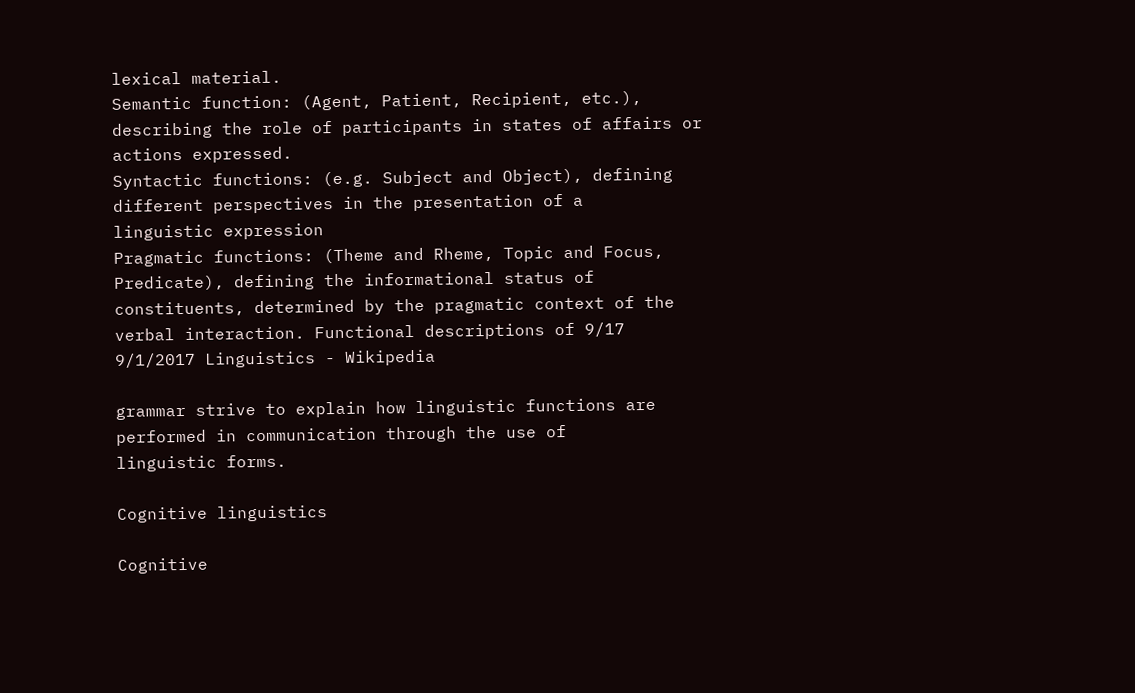lexical material.
Semantic function: (Agent, Patient, Recipient, etc.), describing the role of participants in states of affairs or
actions expressed.
Syntactic functions: (e.g. Subject and Object), defining different perspectives in the presentation of a
linguistic expression
Pragmatic functions: (Theme and Rheme, Topic and Focus, Predicate), defining the informational status of
constituents, determined by the pragmatic context of the verbal interaction. Functional descriptions of 9/17
9/1/2017 Linguistics - Wikipedia

grammar strive to explain how linguistic functions are performed in communication through the use of
linguistic forms.

Cognitive linguistics

Cognitive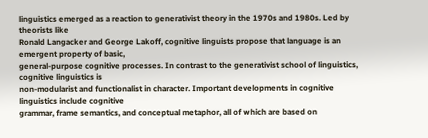linguistics emerged as a reaction to generativist theory in the 1970s and 1980s. Led by theorists like
Ronald Langacker and George Lakoff, cognitive linguists propose that language is an emergent property of basic,
general-purpose cognitive processes. In contrast to the generativist school of linguistics, cognitive linguistics is
non-modularist and functionalist in character. Important developments in cognitive linguistics include cognitive
grammar, frame semantics, and conceptual metaphor, all of which are based on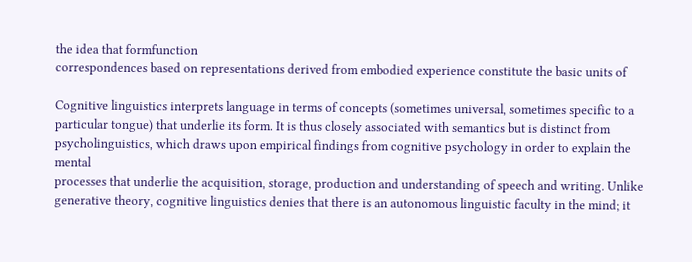the idea that formfunction
correspondences based on representations derived from embodied experience constitute the basic units of

Cognitive linguistics interprets language in terms of concepts (sometimes universal, sometimes specific to a
particular tongue) that underlie its form. It is thus closely associated with semantics but is distinct from
psycholinguistics, which draws upon empirical findings from cognitive psychology in order to explain the mental
processes that underlie the acquisition, storage, production and understanding of speech and writing. Unlike
generative theory, cognitive linguistics denies that there is an autonomous linguistic faculty in the mind; it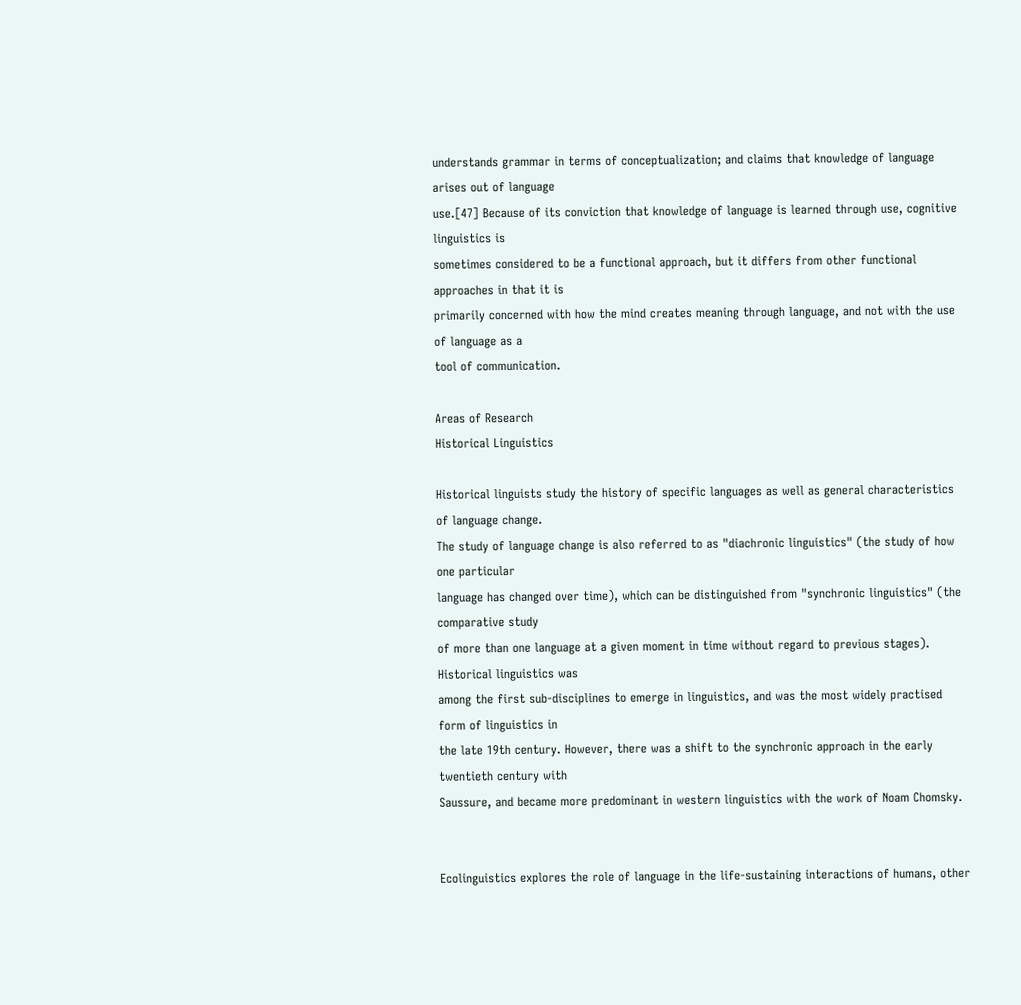understands grammar in terms of conceptualization; and claims that knowledge of language arises out of language
use.[47] Because of its conviction that knowledge of language is learned through use, cognitive linguistics is
sometimes considered to be a functional approach, but it differs from other functional approaches in that it is
primarily concerned with how the mind creates meaning through language, and not with the use of language as a
tool of communication.

Areas of Research
Historical Linguistics

Historical linguists study the history of specific languages as well as general characteristics of language change.
The study of language change is also referred to as "diachronic linguistics" (the study of how one particular
language has changed over time), which can be distinguished from "synchronic linguistics" (the comparative study
of more than one language at a given moment in time without regard to previous stages). Historical linguistics was
among the first sub-disciplines to emerge in linguistics, and was the most widely practised form of linguistics in
the late 19th century. However, there was a shift to the synchronic approach in the early twentieth century with
Saussure, and became more predominant in western linguistics with the work of Noam Chomsky.


Ecolinguistics explores the role of language in the life-sustaining interactions of humans, other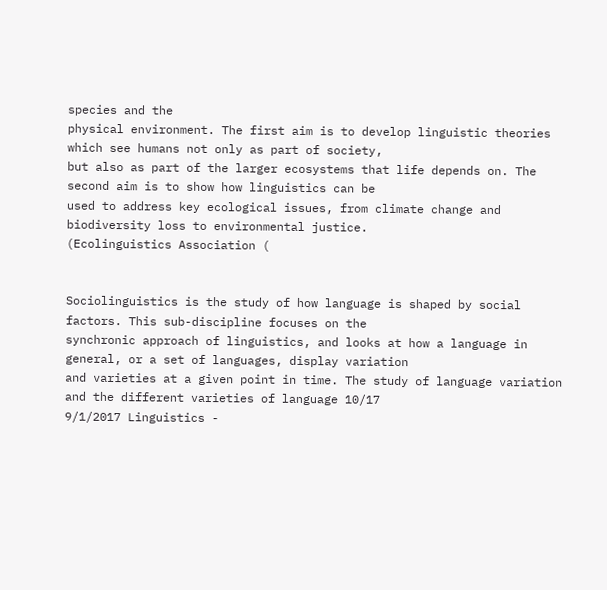species and the
physical environment. The first aim is to develop linguistic theories which see humans not only as part of society,
but also as part of the larger ecosystems that life depends on. The second aim is to show how linguistics can be
used to address key ecological issues, from climate change and biodiversity loss to environmental justice.
(Ecolinguistics Association (


Sociolinguistics is the study of how language is shaped by social factors. This sub-discipline focuses on the
synchronic approach of linguistics, and looks at how a language in general, or a set of languages, display variation
and varieties at a given point in time. The study of language variation and the different varieties of language 10/17
9/1/2017 Linguistics -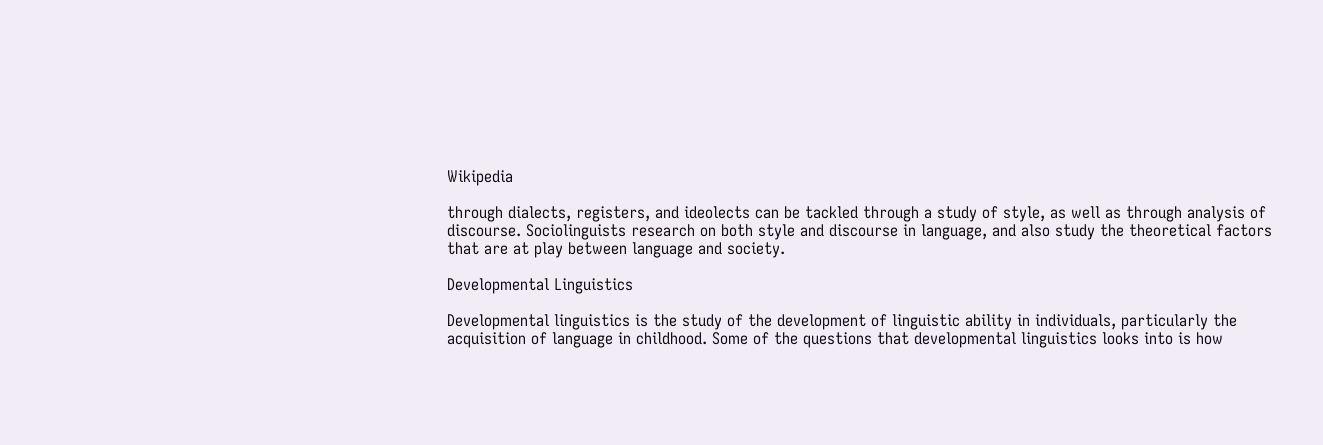Wikipedia

through dialects, registers, and ideolects can be tackled through a study of style, as well as through analysis of
discourse. Sociolinguists research on both style and discourse in language, and also study the theoretical factors
that are at play between language and society.

Developmental Linguistics

Developmental linguistics is the study of the development of linguistic ability in individuals, particularly the
acquisition of language in childhood. Some of the questions that developmental linguistics looks into is how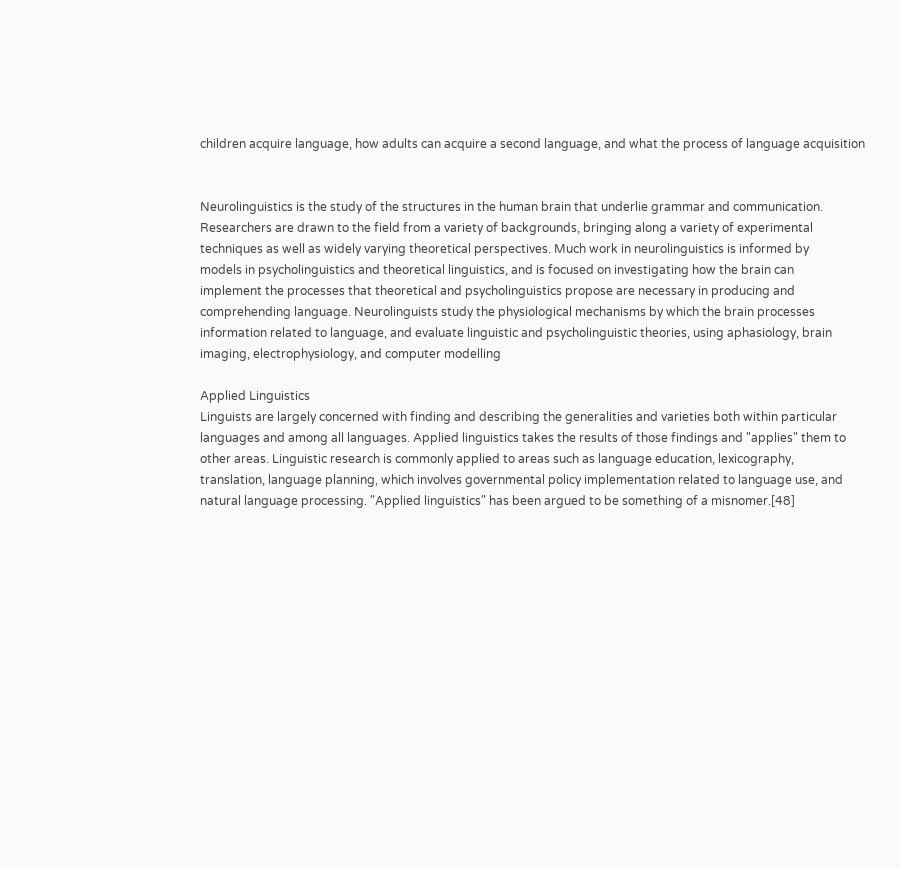children acquire language, how adults can acquire a second language, and what the process of language acquisition


Neurolinguistics is the study of the structures in the human brain that underlie grammar and communication.
Researchers are drawn to the field from a variety of backgrounds, bringing along a variety of experimental
techniques as well as widely varying theoretical perspectives. Much work in neurolinguistics is informed by
models in psycholinguistics and theoretical linguistics, and is focused on investigating how the brain can
implement the processes that theoretical and psycholinguistics propose are necessary in producing and
comprehending language. Neurolinguists study the physiological mechanisms by which the brain processes
information related to language, and evaluate linguistic and psycholinguistic theories, using aphasiology, brain
imaging, electrophysiology, and computer modelling

Applied Linguistics
Linguists are largely concerned with finding and describing the generalities and varieties both within particular
languages and among all languages. Applied linguistics takes the results of those findings and "applies" them to
other areas. Linguistic research is commonly applied to areas such as language education, lexicography,
translation, language planning, which involves governmental policy implementation related to language use, and
natural language processing. "Applied linguistics" has been argued to be something of a misnomer.[48]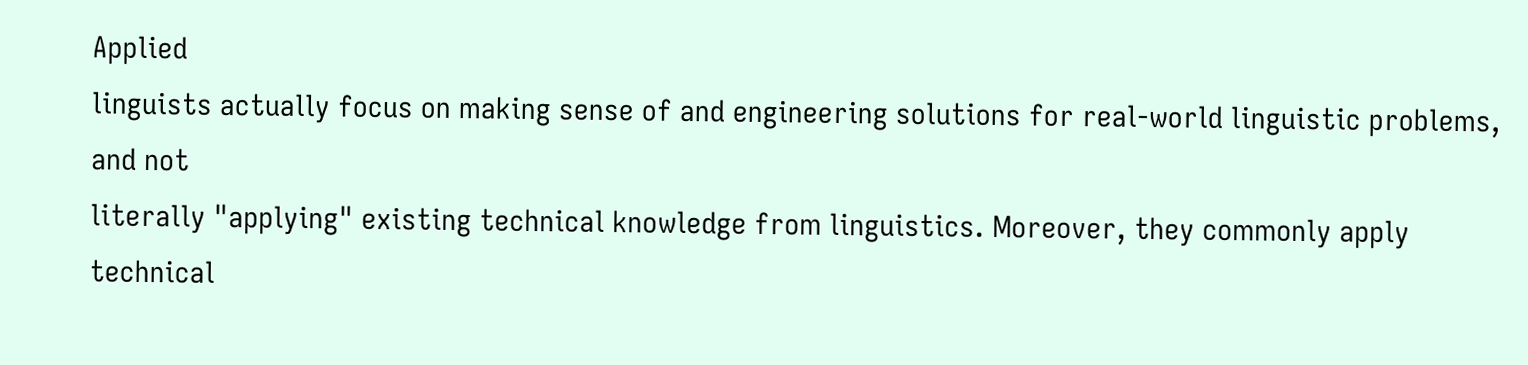Applied
linguists actually focus on making sense of and engineering solutions for real-world linguistic problems, and not
literally "applying" existing technical knowledge from linguistics. Moreover, they commonly apply technical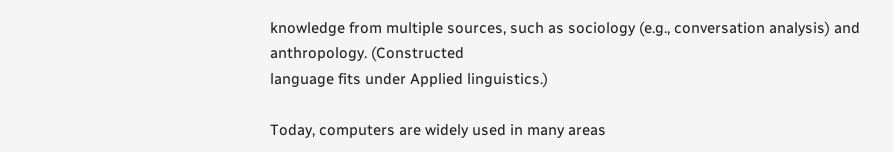knowledge from multiple sources, such as sociology (e.g., conversation analysis) and anthropology. (Constructed
language fits under Applied linguistics.)

Today, computers are widely used in many areas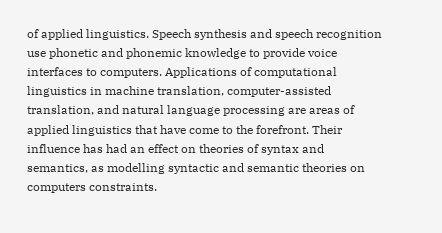of applied linguistics. Speech synthesis and speech recognition
use phonetic and phonemic knowledge to provide voice interfaces to computers. Applications of computational
linguistics in machine translation, computer-assisted translation, and natural language processing are areas of
applied linguistics that have come to the forefront. Their influence has had an effect on theories of syntax and
semantics, as modelling syntactic and semantic theories on computers constraints.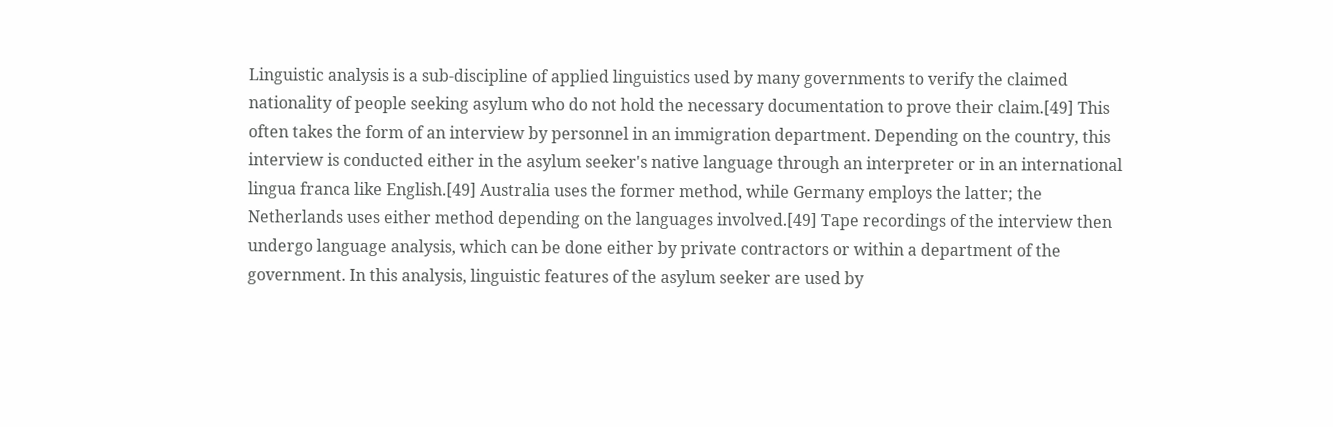Linguistic analysis is a sub-discipline of applied linguistics used by many governments to verify the claimed
nationality of people seeking asylum who do not hold the necessary documentation to prove their claim.[49] This
often takes the form of an interview by personnel in an immigration department. Depending on the country, this
interview is conducted either in the asylum seeker's native language through an interpreter or in an international
lingua franca like English.[49] Australia uses the former method, while Germany employs the latter; the
Netherlands uses either method depending on the languages involved.[49] Tape recordings of the interview then
undergo language analysis, which can be done either by private contractors or within a department of the
government. In this analysis, linguistic features of the asylum seeker are used by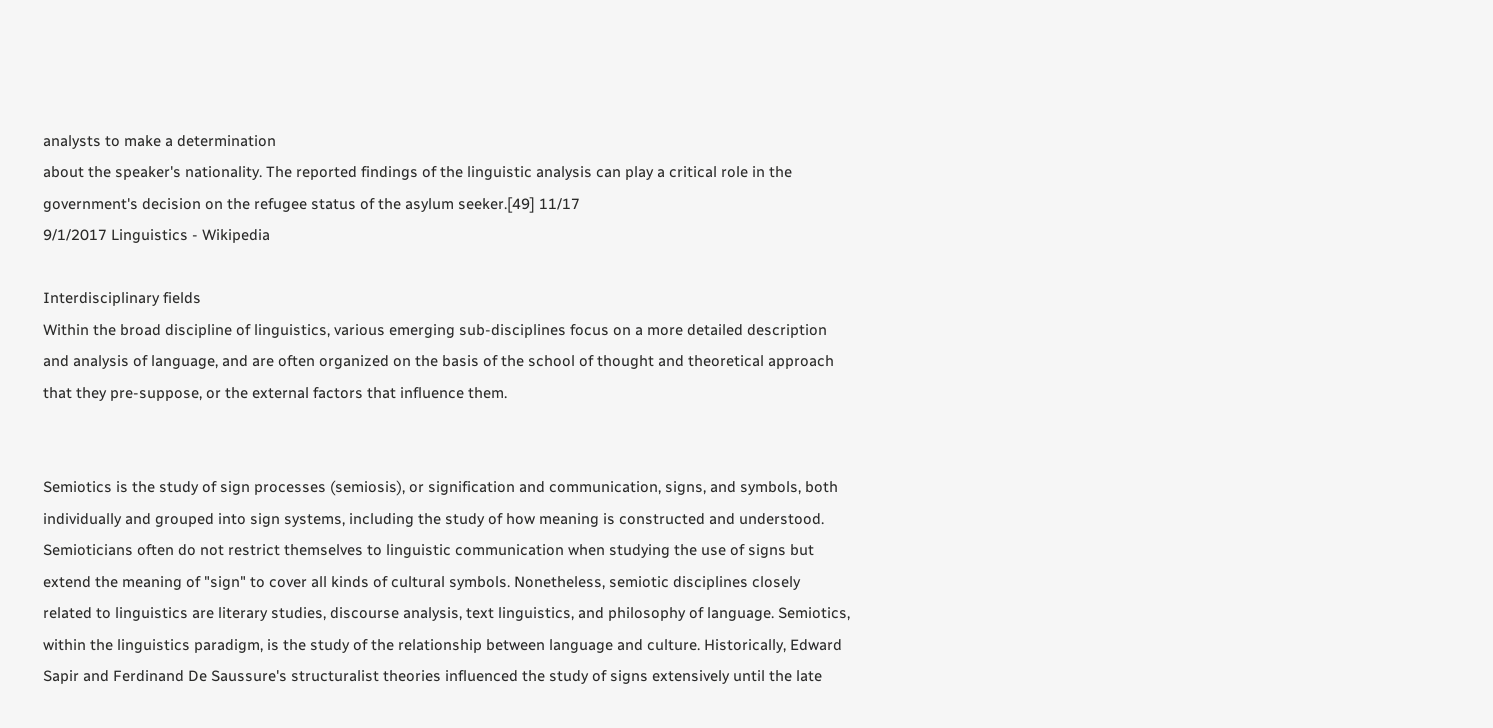analysts to make a determination
about the speaker's nationality. The reported findings of the linguistic analysis can play a critical role in the
government's decision on the refugee status of the asylum seeker.[49] 11/17
9/1/2017 Linguistics - Wikipedia

Interdisciplinary fields
Within the broad discipline of linguistics, various emerging sub-disciplines focus on a more detailed description
and analysis of language, and are often organized on the basis of the school of thought and theoretical approach
that they pre-suppose, or the external factors that influence them.


Semiotics is the study of sign processes (semiosis), or signification and communication, signs, and symbols, both
individually and grouped into sign systems, including the study of how meaning is constructed and understood.
Semioticians often do not restrict themselves to linguistic communication when studying the use of signs but
extend the meaning of "sign" to cover all kinds of cultural symbols. Nonetheless, semiotic disciplines closely
related to linguistics are literary studies, discourse analysis, text linguistics, and philosophy of language. Semiotics,
within the linguistics paradigm, is the study of the relationship between language and culture. Historically, Edward
Sapir and Ferdinand De Saussure's structuralist theories influenced the study of signs extensively until the late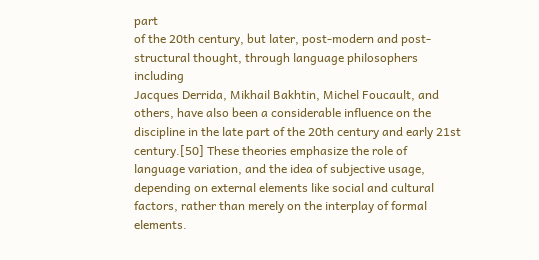part
of the 20th century, but later, post-modern and post-structural thought, through language philosophers including
Jacques Derrida, Mikhail Bakhtin, Michel Foucault, and others, have also been a considerable influence on the
discipline in the late part of the 20th century and early 21st century.[50] These theories emphasize the role of
language variation, and the idea of subjective usage, depending on external elements like social and cultural
factors, rather than merely on the interplay of formal elements.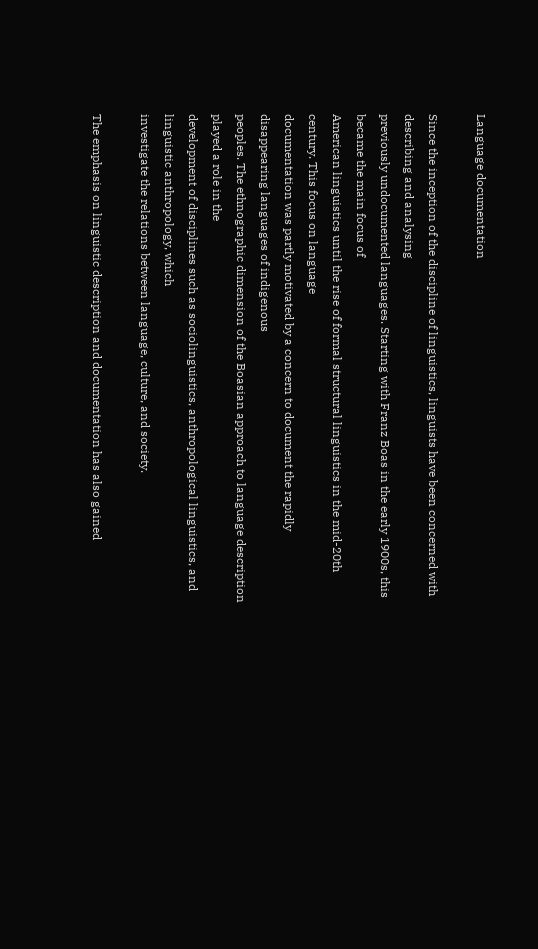Language documentation

Since the inception of the discipline of linguistics, linguists have been concerned with describing and analysing
previously undocumented languages. Starting with Franz Boas in the early 1900s, this became the main focus of
American linguistics until the rise of formal structural linguistics in the mid-20th century. This focus on language
documentation was partly motivated by a concern to document the rapidly disappearing languages of indigenous
peoples. The ethnographic dimension of the Boasian approach to language description played a role in the
development of disciplines such as sociolinguistics, anthropological linguistics, and linguistic anthropology, which
investigate the relations between language, culture, and society.

The emphasis on linguistic description and documentation has also gained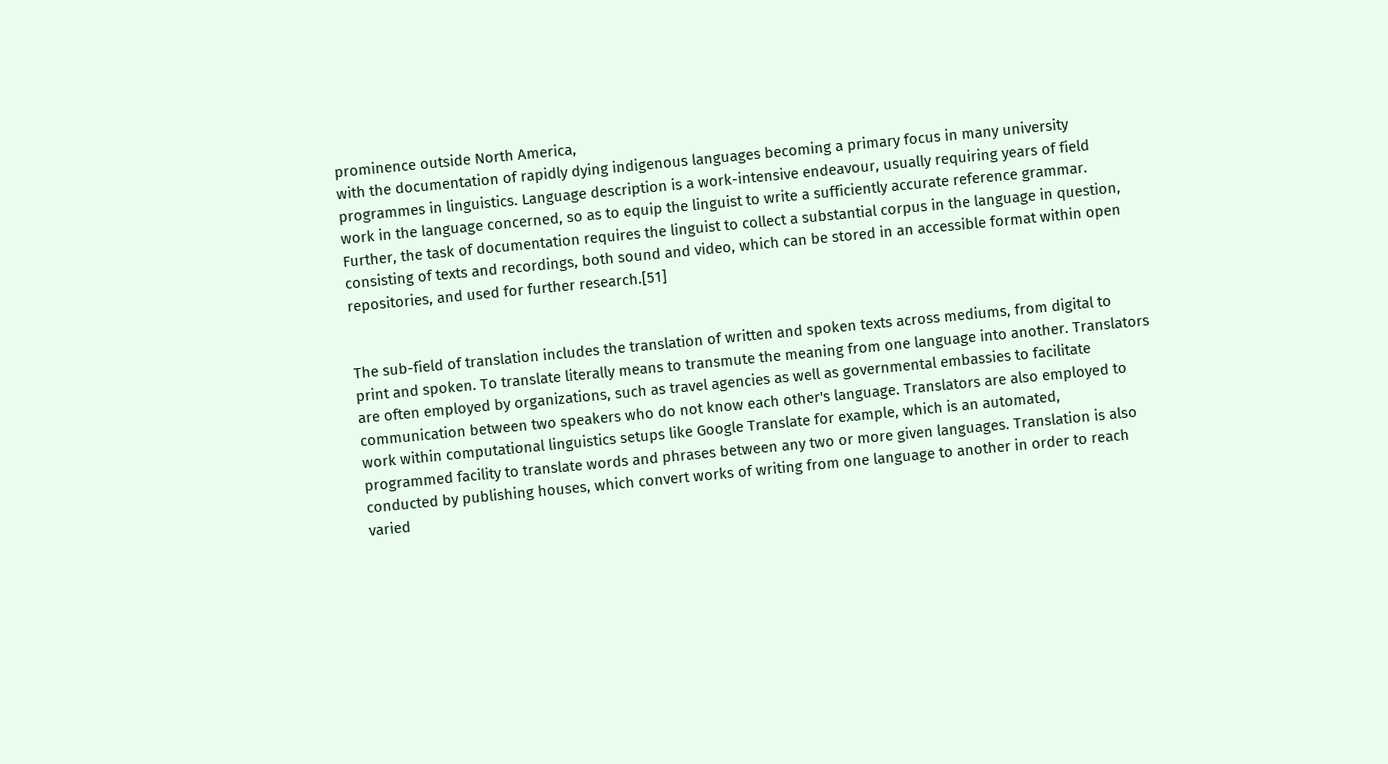prominence outside North America,
with the documentation of rapidly dying indigenous languages becoming a primary focus in many university
programmes in linguistics. Language description is a work-intensive endeavour, usually requiring years of field
work in the language concerned, so as to equip the linguist to write a sufficiently accurate reference grammar.
Further, the task of documentation requires the linguist to collect a substantial corpus in the language in question,
consisting of texts and recordings, both sound and video, which can be stored in an accessible format within open
repositories, and used for further research.[51]


The sub-field of translation includes the translation of written and spoken texts across mediums, from digital to
print and spoken. To translate literally means to transmute the meaning from one language into another. Translators
are often employed by organizations, such as travel agencies as well as governmental embassies to facilitate
communication between two speakers who do not know each other's language. Translators are also employed to
work within computational linguistics setups like Google Translate for example, which is an automated,
programmed facility to translate words and phrases between any two or more given languages. Translation is also
conducted by publishing houses, which convert works of writing from one language to another in order to reach
varied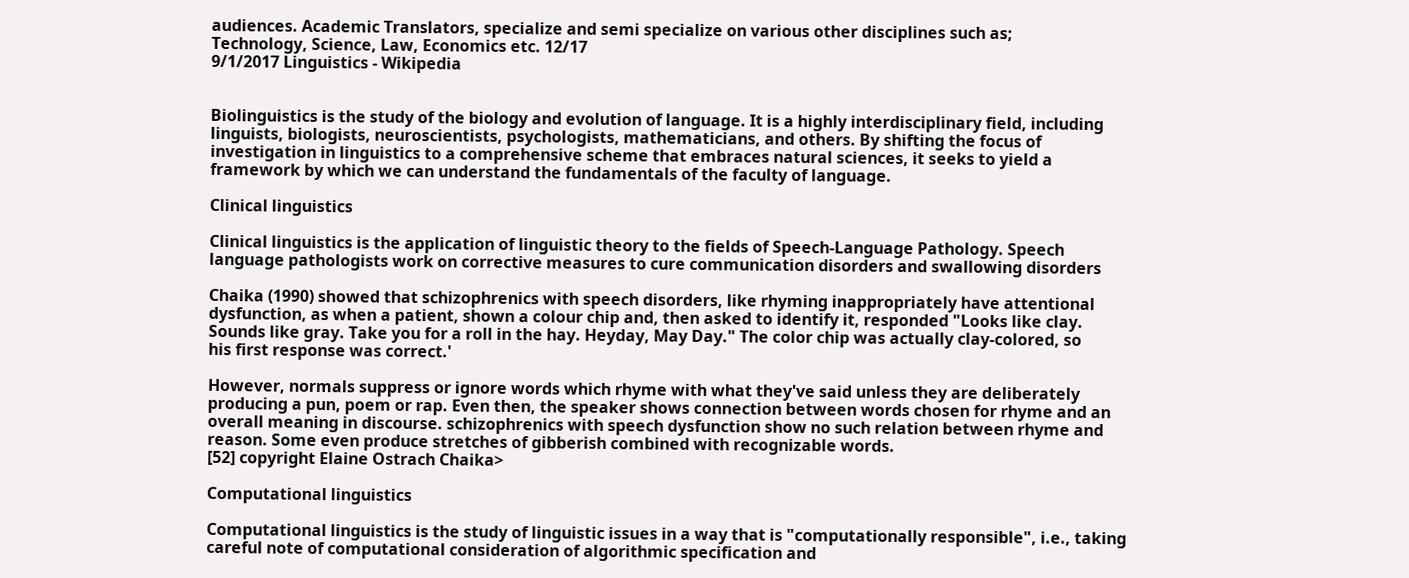audiences. Academic Translators, specialize and semi specialize on various other disciplines such as;
Technology, Science, Law, Economics etc. 12/17
9/1/2017 Linguistics - Wikipedia


Biolinguistics is the study of the biology and evolution of language. It is a highly interdisciplinary field, including
linguists, biologists, neuroscientists, psychologists, mathematicians, and others. By shifting the focus of
investigation in linguistics to a comprehensive scheme that embraces natural sciences, it seeks to yield a
framework by which we can understand the fundamentals of the faculty of language.

Clinical linguistics

Clinical linguistics is the application of linguistic theory to the fields of Speech-Language Pathology. Speech
language pathologists work on corrective measures to cure communication disorders and swallowing disorders

Chaika (1990) showed that schizophrenics with speech disorders, like rhyming inappropriately have attentional
dysfunction, as when a patient, shown a colour chip and, then asked to identify it, responded "Looks like clay.
Sounds like gray. Take you for a roll in the hay. Heyday, May Day." The color chip was actually clay-colored, so
his first response was correct.'

However, normals suppress or ignore words which rhyme with what they've said unless they are deliberately
producing a pun, poem or rap. Even then, the speaker shows connection between words chosen for rhyme and an
overall meaning in discourse. schizophrenics with speech dysfunction show no such relation between rhyme and
reason. Some even produce stretches of gibberish combined with recognizable words.
[52] copyright Elaine Ostrach Chaika>

Computational linguistics

Computational linguistics is the study of linguistic issues in a way that is "computationally responsible", i.e., taking
careful note of computational consideration of algorithmic specification and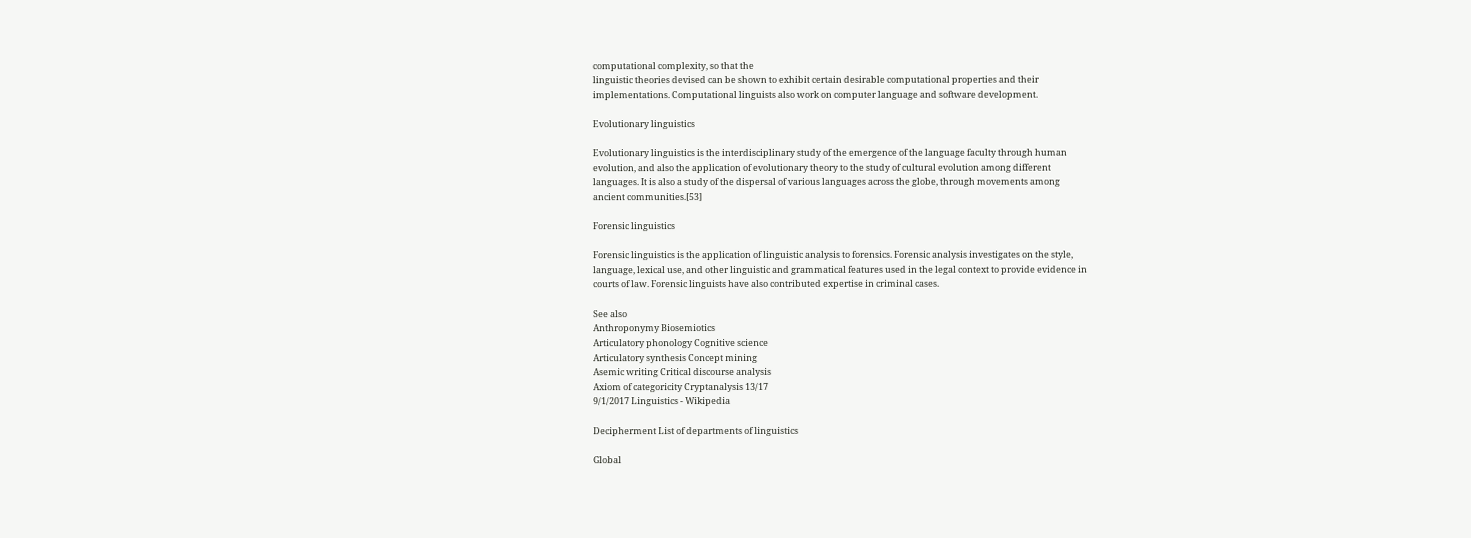computational complexity, so that the
linguistic theories devised can be shown to exhibit certain desirable computational properties and their
implementations. Computational linguists also work on computer language and software development.

Evolutionary linguistics

Evolutionary linguistics is the interdisciplinary study of the emergence of the language faculty through human
evolution, and also the application of evolutionary theory to the study of cultural evolution among different
languages. It is also a study of the dispersal of various languages across the globe, through movements among
ancient communities.[53]

Forensic linguistics

Forensic linguistics is the application of linguistic analysis to forensics. Forensic analysis investigates on the style,
language, lexical use, and other linguistic and grammatical features used in the legal context to provide evidence in
courts of law. Forensic linguists have also contributed expertise in criminal cases.

See also
Anthroponymy Biosemiotics
Articulatory phonology Cognitive science
Articulatory synthesis Concept mining
Asemic writing Critical discourse analysis
Axiom of categoricity Cryptanalysis 13/17
9/1/2017 Linguistics - Wikipedia

Decipherment List of departments of linguistics

Global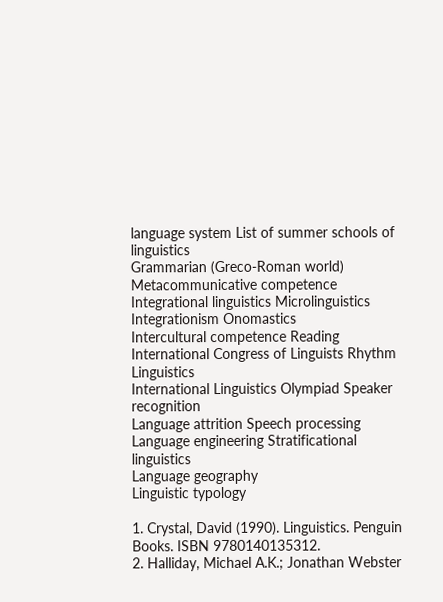language system List of summer schools of linguistics
Grammarian (Greco-Roman world) Metacommunicative competence
Integrational linguistics Microlinguistics
Integrationism Onomastics
Intercultural competence Reading
International Congress of Linguists Rhythm Linguistics
International Linguistics Olympiad Speaker recognition
Language attrition Speech processing
Language engineering Stratificational linguistics
Language geography
Linguistic typology

1. Crystal, David (1990). Linguistics. Penguin Books. ISBN 9780140135312.
2. Halliday, Michael A.K.; Jonathan Webster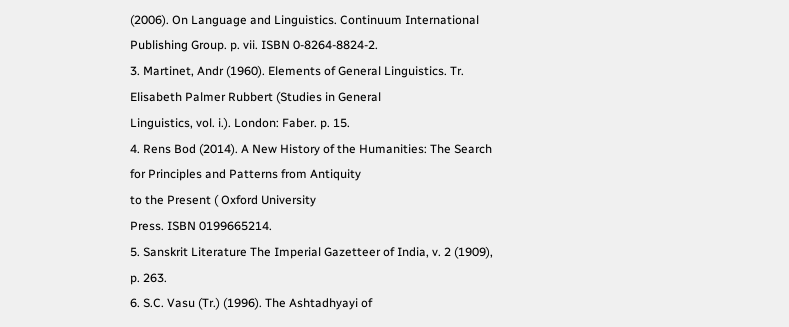(2006). On Language and Linguistics. Continuum International
Publishing Group. p. vii. ISBN 0-8264-8824-2.
3. Martinet, Andr (1960). Elements of General Linguistics. Tr. Elisabeth Palmer Rubbert (Studies in General
Linguistics, vol. i.). London: Faber. p. 15.
4. Rens Bod (2014). A New History of the Humanities: The Search for Principles and Patterns from Antiquity
to the Present ( Oxford University
Press. ISBN 0199665214.
5. Sanskrit Literature The Imperial Gazetteer of India, v. 2 (1909), p. 263.
6. S.C. Vasu (Tr.) (1996). The Ashtadhyayi of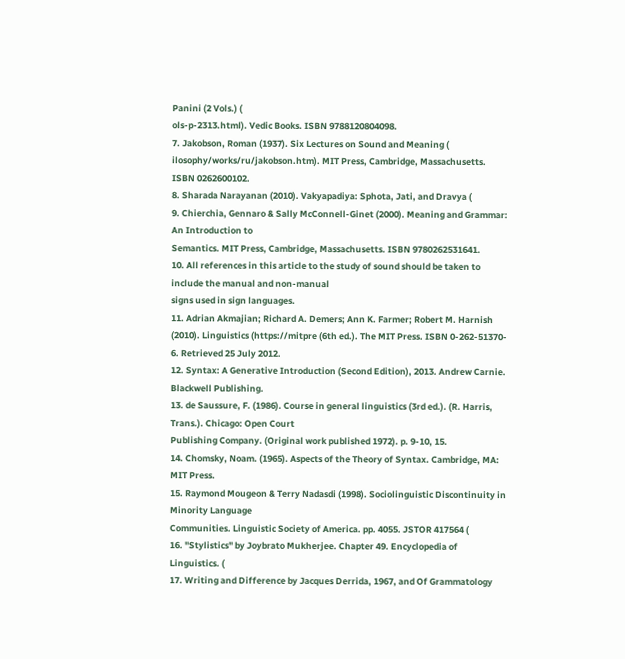Panini (2 Vols.) (
ols-p-2313.html). Vedic Books. ISBN 9788120804098.
7. Jakobson, Roman (1937). Six Lectures on Sound and Meaning (
ilosophy/works/ru/jakobson.htm). MIT Press, Cambridge, Massachusetts. ISBN 0262600102.
8. Sharada Narayanan (2010). Vakyapadiya: Sphota, Jati, and Dravya (
9. Chierchia, Gennaro & Sally McConnell-Ginet (2000). Meaning and Grammar: An Introduction to
Semantics. MIT Press, Cambridge, Massachusetts. ISBN 9780262531641.
10. All references in this article to the study of sound should be taken to include the manual and non-manual
signs used in sign languages.
11. Adrian Akmajian; Richard A. Demers; Ann K. Farmer; Robert M. Harnish (2010). Linguistics (https://mitpre (6th ed.). The MIT Press. ISBN 0-262-51370-
6. Retrieved 25 July 2012.
12. Syntax: A Generative Introduction (Second Edition), 2013. Andrew Carnie. Blackwell Publishing.
13. de Saussure, F. (1986). Course in general linguistics (3rd ed.). (R. Harris, Trans.). Chicago: Open Court
Publishing Company. (Original work published 1972). p. 9-10, 15.
14. Chomsky, Noam. (1965). Aspects of the Theory of Syntax. Cambridge, MA: MIT Press.
15. Raymond Mougeon & Terry Nadasdi (1998). Sociolinguistic Discontinuity in Minority Language
Communities. Linguistic Society of America. pp. 4055. JSTOR 417564 (
16. "Stylistics" by Joybrato Mukherjee. Chapter 49. Encyclopedia of Linguistics. (
17. Writing and Difference by Jacques Derrida, 1967, and Of Grammatology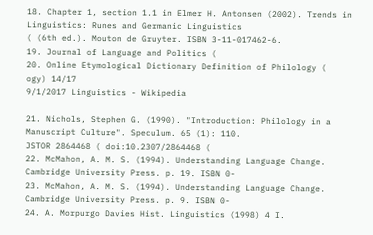18. Chapter 1, section 1.1 in Elmer H. Antonsen (2002). Trends in Linguistics: Runes and Germanic Linguistics
( (6th ed.). Mouton de Gruyter. ISBN 3-11-017462-6.
19. Journal of Language and Politics (
20. Online Etymological Dictionary Definition of Philology (
ogy) 14/17
9/1/2017 Linguistics - Wikipedia

21. Nichols, Stephen G. (1990). "Introduction: Philology in a Manuscript Culture". Speculum. 65 (1): 110.
JSTOR 2864468 ( doi:10.2307/2864468 (
22. McMahon, A. M. S. (1994). Understanding Language Change. Cambridge University Press. p. 19. ISBN 0-
23. McMahon, A. M. S. (1994). Understanding Language Change. Cambridge University Press. p. 9. ISBN 0-
24. A. Morpurgo Davies Hist. Linguistics (1998) 4 I.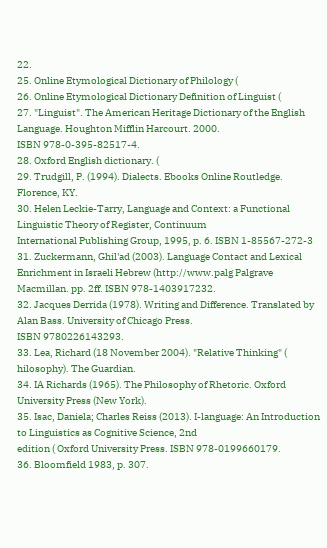22.
25. Online Etymological Dictionary of Philology (
26. Online Etymological Dictionary Definition of Linguist (
27. "Linguist". The American Heritage Dictionary of the English Language. Houghton Mifflin Harcourt. 2000.
ISBN 978-0-395-82517-4.
28. Oxford English dictionary. (
29. Trudgill, P. (1994). Dialects. Ebooks Online Routledge. Florence, KY.
30. Helen Leckie-Tarry, Language and Context: a Functional Linguistic Theory of Register, Continuum
International Publishing Group, 1995, p. 6. ISBN 1-85567-272-3
31. Zuckermann, Ghil'ad (2003). Language Contact and Lexical Enrichment in Israeli Hebrew (http://www.palg Palgrave Macmillan. pp. 2ff. ISBN 978-1403917232.
32. Jacques Derrida (1978). Writing and Difference. Translated by Alan Bass. University of Chicago Press.
ISBN 9780226143293.
33. Lea, Richard (18 November 2004). "Relative Thinking" (
hilosophy). The Guardian.
34. IA Richards (1965). The Philosophy of Rhetoric. Oxford University Press (New York).
35. Isac, Daniela; Charles Reiss (2013). I-language: An Introduction to Linguistics as Cognitive Science, 2nd
edition ( Oxford University Press. ISBN 978-0199660179.
36. Bloomfield 1983, p. 307.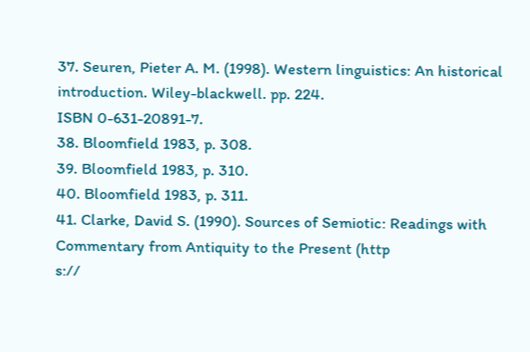37. Seuren, Pieter A. M. (1998). Western linguistics: An historical introduction. Wiley-blackwell. pp. 224.
ISBN 0-631-20891-7.
38. Bloomfield 1983, p. 308.
39. Bloomfield 1983, p. 310.
40. Bloomfield 1983, p. 311.
41. Clarke, David S. (1990). Sources of Semiotic: Readings with Commentary from Antiquity to the Present (http
s://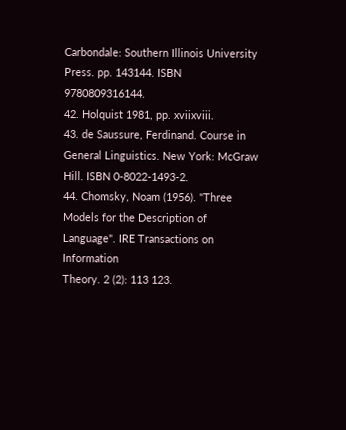Carbondale: Southern Illinois University
Press. pp. 143144. ISBN 9780809316144.
42. Holquist 1981, pp. xviixviii.
43. de Saussure, Ferdinand. Course in General Linguistics. New York: McGraw Hill. ISBN 0-8022-1493-2.
44. Chomsky, Noam (1956). "Three Models for the Description of Language". IRE Transactions on Information
Theory. 2 (2): 113 123.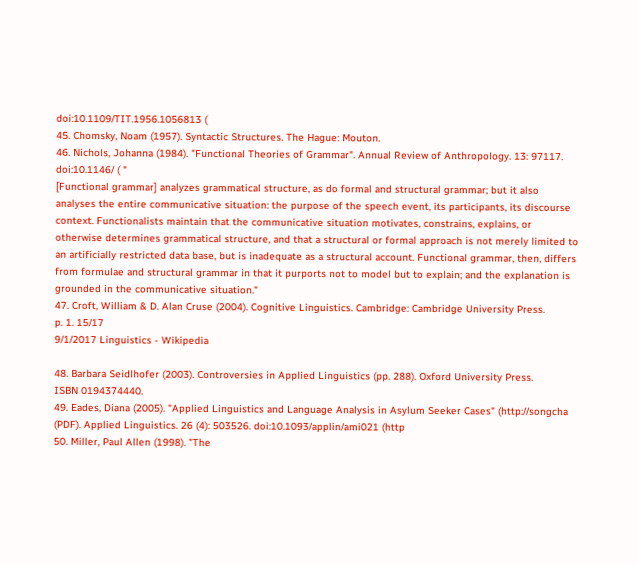doi:10.1109/TIT.1956.1056813 (
45. Chomsky, Noam (1957). Syntactic Structures. The Hague: Mouton.
46. Nichols, Johanna (1984). "Functional Theories of Grammar". Annual Review of Anthropology. 13: 97117.
doi:10.1146/ ( "
[Functional grammar] analyzes grammatical structure, as do formal and structural grammar; but it also
analyses the entire communicative situation: the purpose of the speech event, its participants, its discourse
context. Functionalists maintain that the communicative situation motivates, constrains, explains, or
otherwise determines grammatical structure, and that a structural or formal approach is not merely limited to
an artificially restricted data base, but is inadequate as a structural account. Functional grammar, then, differs
from formulae and structural grammar in that it purports not to model but to explain; and the explanation is
grounded in the communicative situation."
47. Croft, William & D. Alan Cruse (2004). Cognitive Linguistics. Cambridge: Cambridge University Press.
p. 1. 15/17
9/1/2017 Linguistics - Wikipedia

48. Barbara Seidlhofer (2003). Controversies in Applied Linguistics (pp. 288). Oxford University Press.
ISBN 0194374440.
49. Eades, Diana (2005). "Applied Linguistics and Language Analysis in Asylum Seeker Cases" (http://songcha (PDF). Applied Linguistics. 26 (4): 503526. doi:10.1093/applin/ami021 (http
50. Miller, Paul Allen (1998). "The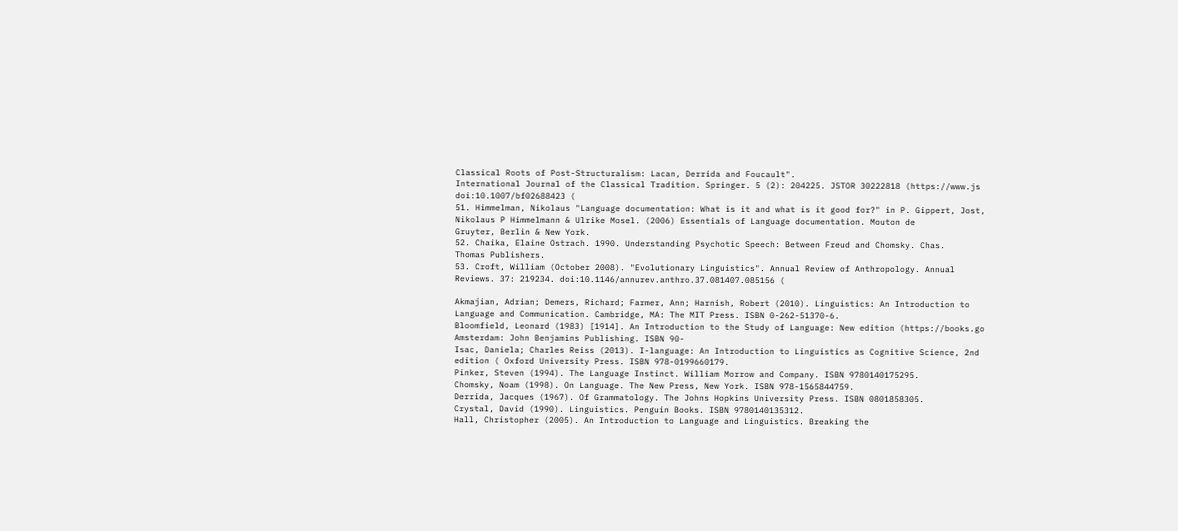Classical Roots of Post-Structuralism: Lacan, Derrida and Foucault".
International Journal of the Classical Tradition. Springer. 5 (2): 204225. JSTOR 30222818 (https://www.js doi:10.1007/bf02688423 (
51. Himmelman, Nikolaus "Language documentation: What is it and what is it good for?" in P. Gippert, Jost,
Nikolaus P Himmelmann & Ulrike Mosel. (2006) Essentials of Language documentation. Mouton de
Gruyter, Berlin & New York.
52. Chaika, Elaine Ostrach. 1990. Understanding Psychotic Speech: Between Freud and Chomsky. Chas.
Thomas Publishers.
53. Croft, William (October 2008). "Evolutionary Linguistics". Annual Review of Anthropology. Annual
Reviews. 37: 219234. doi:10.1146/annurev.anthro.37.081407.085156 (

Akmajian, Adrian; Demers, Richard; Farmer, Ann; Harnish, Robert (2010). Linguistics: An Introduction to
Language and Communication. Cambridge, MA: The MIT Press. ISBN 0-262-51370-6.
Bloomfield, Leonard (1983) [1914]. An Introduction to the Study of Language: New edition (https://books.go Amsterdam: John Benjamins Publishing. ISBN 90-
Isac, Daniela; Charles Reiss (2013). I-language: An Introduction to Linguistics as Cognitive Science, 2nd
edition ( Oxford University Press. ISBN 978-0199660179.
Pinker, Steven (1994). The Language Instinct. William Morrow and Company. ISBN 9780140175295.
Chomsky, Noam (1998). On Language. The New Press, New York. ISBN 978-1565844759.
Derrida, Jacques (1967). Of Grammatology. The Johns Hopkins University Press. ISBN 0801858305.
Crystal, David (1990). Linguistics. Penguin Books. ISBN 9780140135312.
Hall, Christopher (2005). An Introduction to Language and Linguistics. Breaking the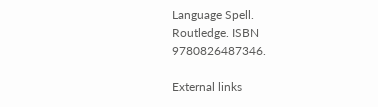Language Spell.
Routledge. ISBN 9780826487346.

External links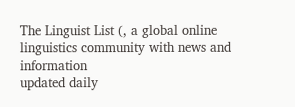The Linguist List (, a global online linguistics community with news and information
updated daily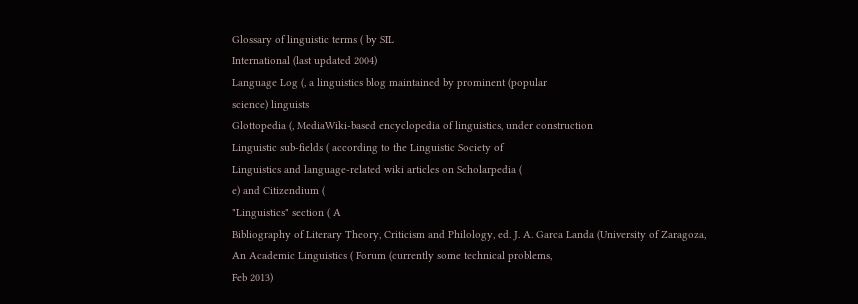Glossary of linguistic terms ( by SIL
International (last updated 2004)
Language Log (, a linguistics blog maintained by prominent (popular
science) linguists
Glottopedia (, MediaWiki-based encyclopedia of linguistics, under construction
Linguistic sub-fields ( according to the Linguistic Society of
Linguistics and language-related wiki articles on Scholarpedia (
e) and Citizendium (
"Linguistics" section ( A
Bibliography of Literary Theory, Criticism and Philology, ed. J. A. Garca Landa (University of Zaragoza,
An Academic Linguistics ( Forum (currently some technical problems,
Feb 2013)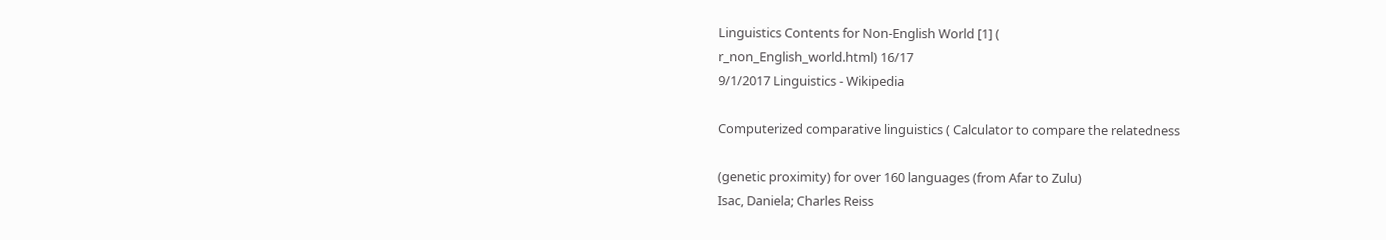Linguistics Contents for Non-English World [1] (
r_non_English_world.html) 16/17
9/1/2017 Linguistics - Wikipedia

Computerized comparative linguistics ( Calculator to compare the relatedness

(genetic proximity) for over 160 languages (from Afar to Zulu)
Isac, Daniela; Charles Reiss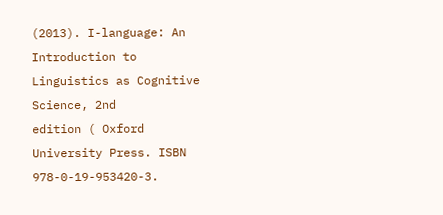(2013). I-language: An Introduction to Linguistics as Cognitive Science, 2nd
edition ( Oxford University Press. ISBN 978-0-19-953420-3.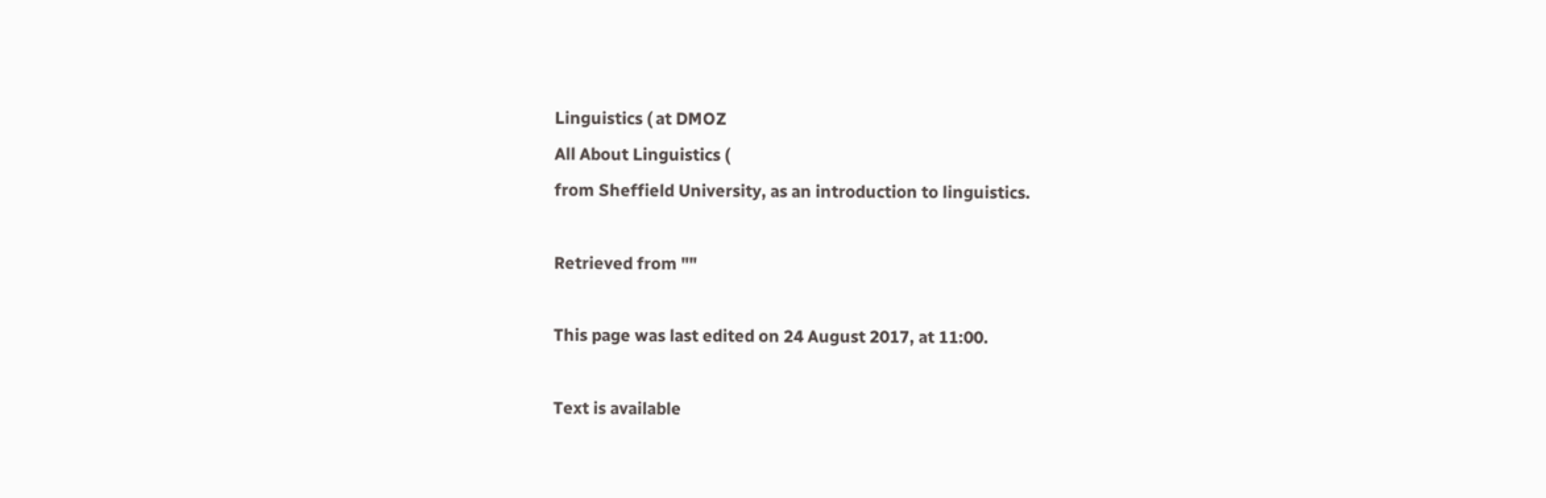Linguistics ( at DMOZ
All About Linguistics (
from Sheffield University, as an introduction to linguistics.

Retrieved from ""

This page was last edited on 24 August 2017, at 11:00.

Text is available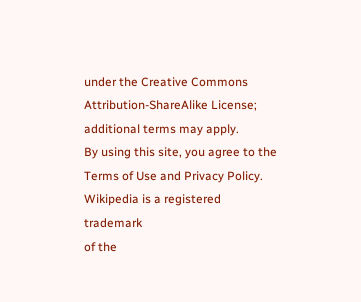under the Creative Commons Attribution-ShareAlike License; additional terms may apply.
By using this site, you agree to the Terms of Use and Privacy Policy. Wikipedia is a registered trademark
of the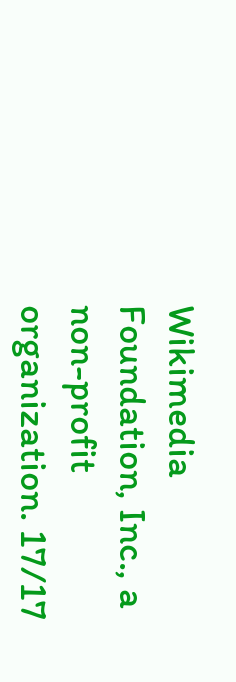Wikimedia Foundation, Inc., a non-profit organization. 17/17